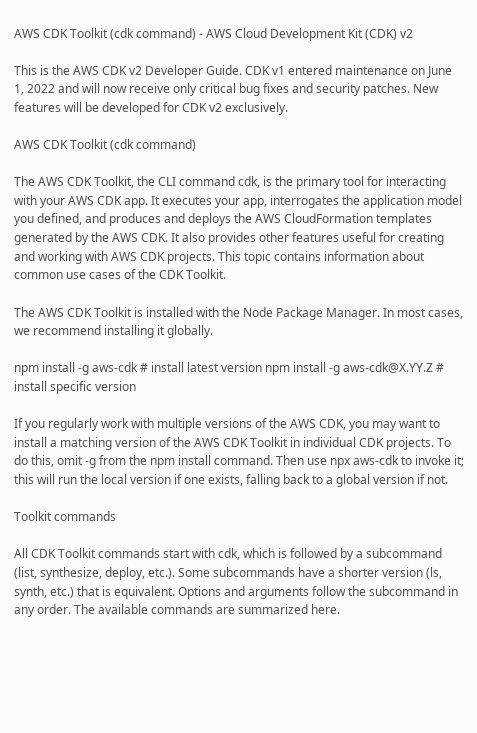AWS CDK Toolkit (cdk command) - AWS Cloud Development Kit (CDK) v2

This is the AWS CDK v2 Developer Guide. CDK v1 entered maintenance on June 1, 2022 and will now receive only critical bug fixes and security patches. New features will be developed for CDK v2 exclusively.

AWS CDK Toolkit (cdk command)

The AWS CDK Toolkit, the CLI command cdk, is the primary tool for interacting with your AWS CDK app. It executes your app, interrogates the application model you defined, and produces and deploys the AWS CloudFormation templates generated by the AWS CDK. It also provides other features useful for creating and working with AWS CDK projects. This topic contains information about common use cases of the CDK Toolkit.

The AWS CDK Toolkit is installed with the Node Package Manager. In most cases, we recommend installing it globally.

npm install -g aws-cdk # install latest version npm install -g aws-cdk@X.YY.Z # install specific version

If you regularly work with multiple versions of the AWS CDK, you may want to install a matching version of the AWS CDK Toolkit in individual CDK projects. To do this, omit -g from the npm install command. Then use npx aws-cdk to invoke it; this will run the local version if one exists, falling back to a global version if not.

Toolkit commands

All CDK Toolkit commands start with cdk, which is followed by a subcommand (list, synthesize, deploy, etc.). Some subcommands have a shorter version (ls, synth, etc.) that is equivalent. Options and arguments follow the subcommand in any order. The available commands are summarized here.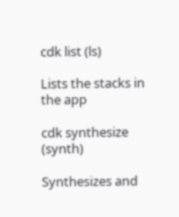cdk list (ls)

Lists the stacks in the app

cdk synthesize (synth)

Synthesizes and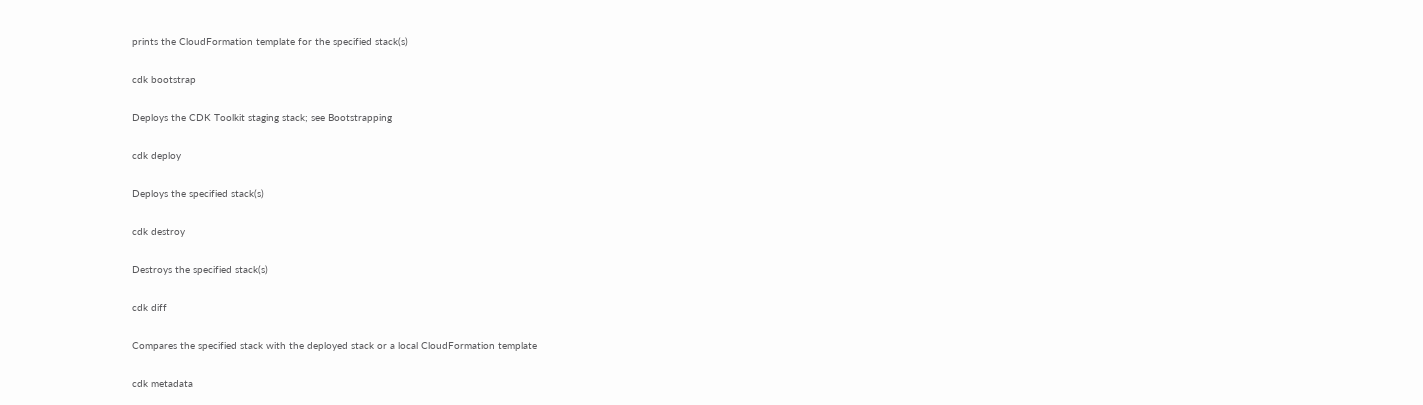prints the CloudFormation template for the specified stack(s)

cdk bootstrap

Deploys the CDK Toolkit staging stack; see Bootstrapping

cdk deploy

Deploys the specified stack(s)

cdk destroy

Destroys the specified stack(s)

cdk diff

Compares the specified stack with the deployed stack or a local CloudFormation template

cdk metadata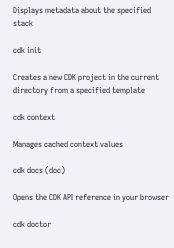Displays metadata about the specified stack

cdk init

Creates a new CDK project in the current directory from a specified template

cdk context

Manages cached context values

cdk docs (doc)

Opens the CDK API reference in your browser

cdk doctor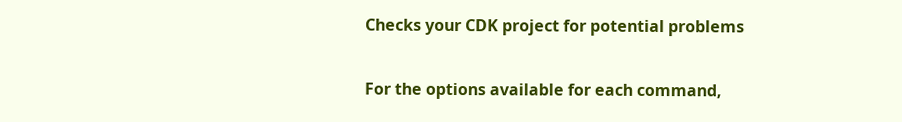Checks your CDK project for potential problems

For the options available for each command,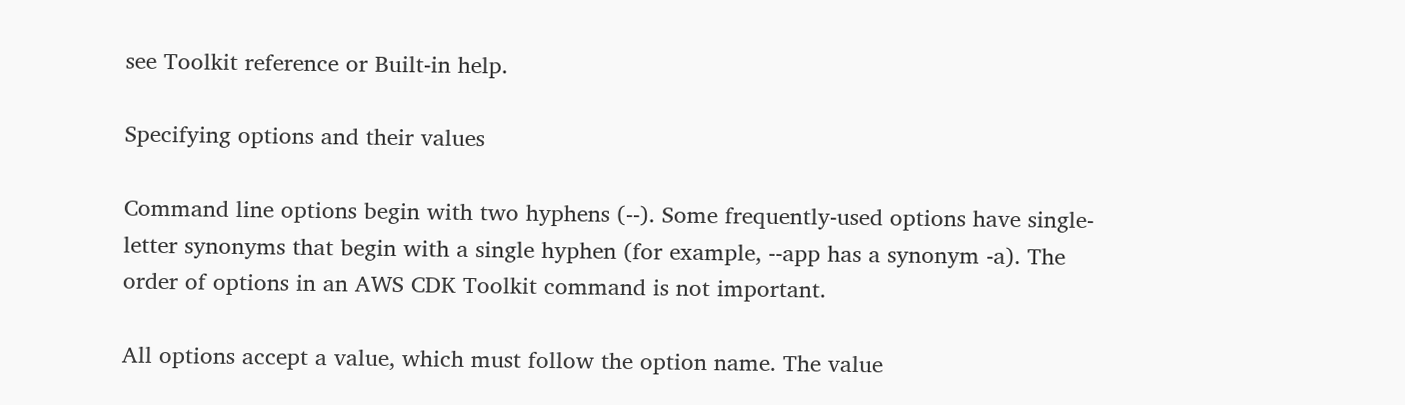see Toolkit reference or Built-in help.

Specifying options and their values

Command line options begin with two hyphens (--). Some frequently-used options have single-letter synonyms that begin with a single hyphen (for example, --app has a synonym -a). The order of options in an AWS CDK Toolkit command is not important.

All options accept a value, which must follow the option name. The value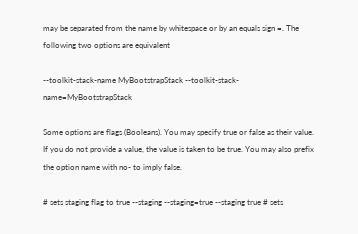may be separated from the name by whitespace or by an equals sign =. The following two options are equivalent

--toolkit-stack-name MyBootstrapStack --toolkit-stack-name=MyBootstrapStack

Some options are flags (Booleans). You may specify true or false as their value. If you do not provide a value, the value is taken to be true. You may also prefix the option name with no- to imply false.

# sets staging flag to true --staging --staging=true --staging true # sets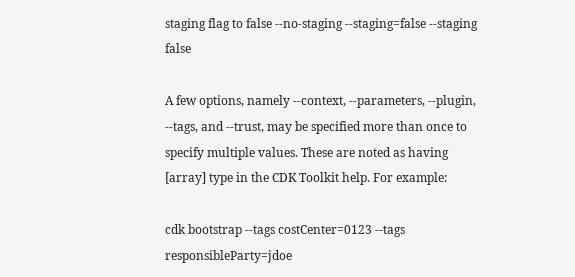staging flag to false --no-staging --staging=false --staging false

A few options, namely --context, --parameters, --plugin, --tags, and --trust, may be specified more than once to specify multiple values. These are noted as having [array] type in the CDK Toolkit help. For example:

cdk bootstrap --tags costCenter=0123 --tags responsibleParty=jdoe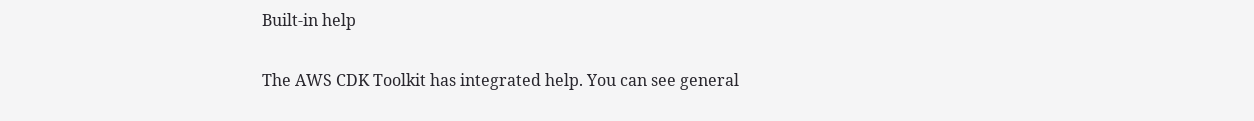Built-in help

The AWS CDK Toolkit has integrated help. You can see general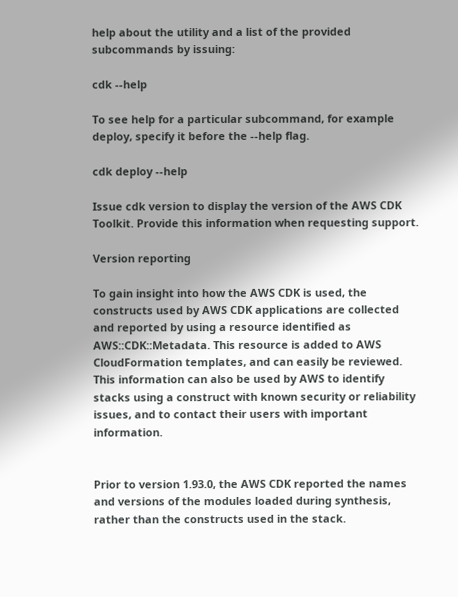help about the utility and a list of the provided subcommands by issuing:

cdk --help

To see help for a particular subcommand, for example deploy, specify it before the --help flag.

cdk deploy --help

Issue cdk version to display the version of the AWS CDK Toolkit. Provide this information when requesting support.

Version reporting

To gain insight into how the AWS CDK is used, the constructs used by AWS CDK applications are collected and reported by using a resource identified as AWS::CDK::Metadata. This resource is added to AWS CloudFormation templates, and can easily be reviewed. This information can also be used by AWS to identify stacks using a construct with known security or reliability issues, and to contact their users with important information.


Prior to version 1.93.0, the AWS CDK reported the names and versions of the modules loaded during synthesis, rather than the constructs used in the stack.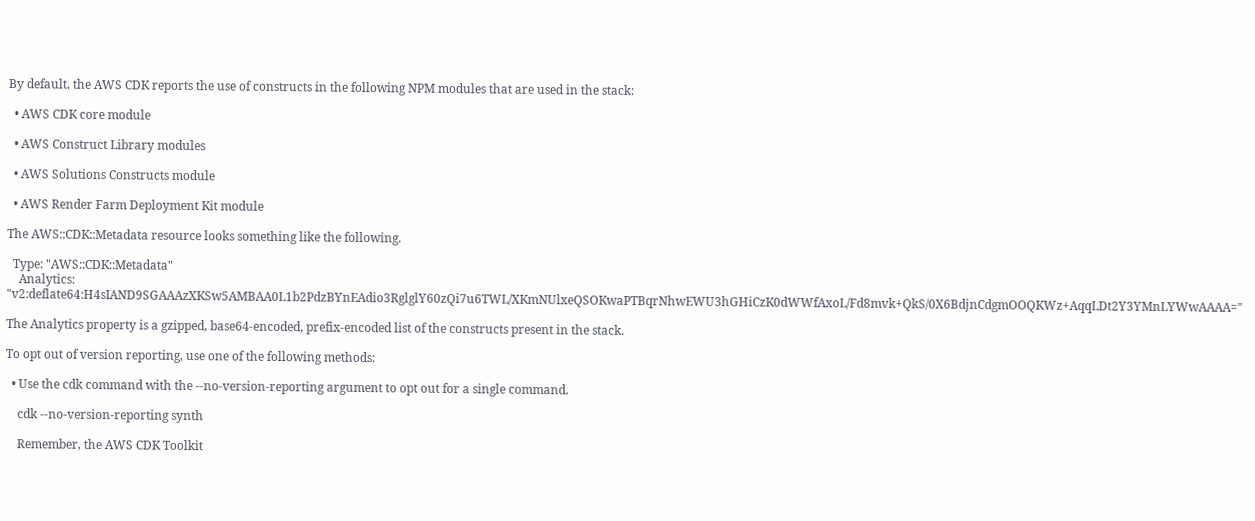By default, the AWS CDK reports the use of constructs in the following NPM modules that are used in the stack:

  • AWS CDK core module

  • AWS Construct Library modules

  • AWS Solutions Constructs module

  • AWS Render Farm Deployment Kit module

The AWS::CDK::Metadata resource looks something like the following.

  Type: "AWS::CDK::Metadata"
    Analytics: "v2:deflate64:H4sIAND9SGAAAzXKSw5AMBAA0L1b2PdzBYnEAdio3RglglY60zQi7u6TWL/XKmNUlxeQSOKwaPTBqrNhwEWU3hGHiCzK0dWWfAxoL/Fd8mvk+QkS/0X6BdjnCdgmOOQKWz+AqqLDt2Y3YMnLYWwAAAA="

The Analytics property is a gzipped, base64-encoded, prefix-encoded list of the constructs present in the stack.

To opt out of version reporting, use one of the following methods:

  • Use the cdk command with the --no-version-reporting argument to opt out for a single command.

    cdk --no-version-reporting synth

    Remember, the AWS CDK Toolkit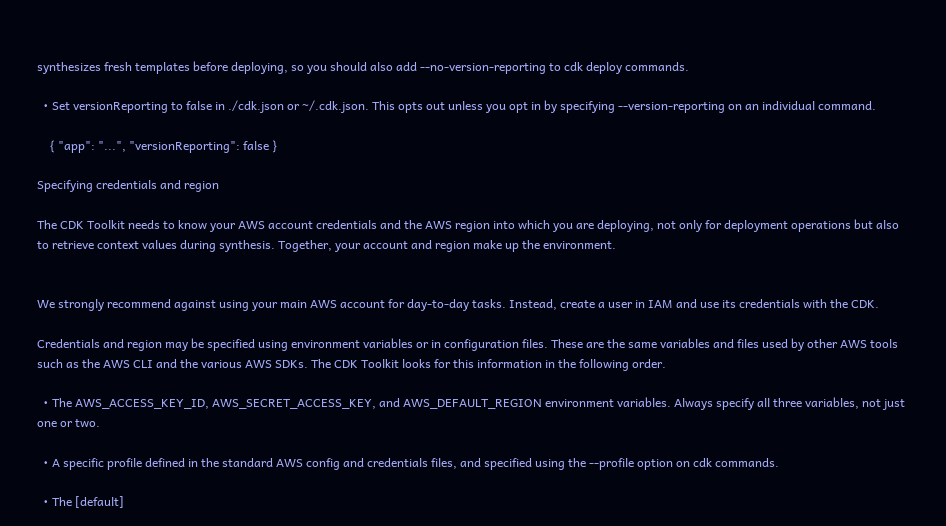synthesizes fresh templates before deploying, so you should also add --no-version-reporting to cdk deploy commands.

  • Set versionReporting to false in ./cdk.json or ~/.cdk.json. This opts out unless you opt in by specifying --version-reporting on an individual command.

    { "app": "...", "versionReporting": false }

Specifying credentials and region

The CDK Toolkit needs to know your AWS account credentials and the AWS region into which you are deploying, not only for deployment operations but also to retrieve context values during synthesis. Together, your account and region make up the environment.


We strongly recommend against using your main AWS account for day-to-day tasks. Instead, create a user in IAM and use its credentials with the CDK.

Credentials and region may be specified using environment variables or in configuration files. These are the same variables and files used by other AWS tools such as the AWS CLI and the various AWS SDKs. The CDK Toolkit looks for this information in the following order.

  • The AWS_ACCESS_KEY_ID, AWS_SECRET_ACCESS_KEY, and AWS_DEFAULT_REGION environment variables. Always specify all three variables, not just one or two.

  • A specific profile defined in the standard AWS config and credentials files, and specified using the --profile option on cdk commands.

  • The [default]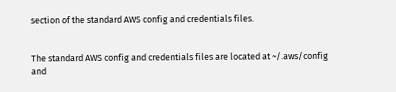section of the standard AWS config and credentials files.


The standard AWS config and credentials files are located at ~/.aws/config and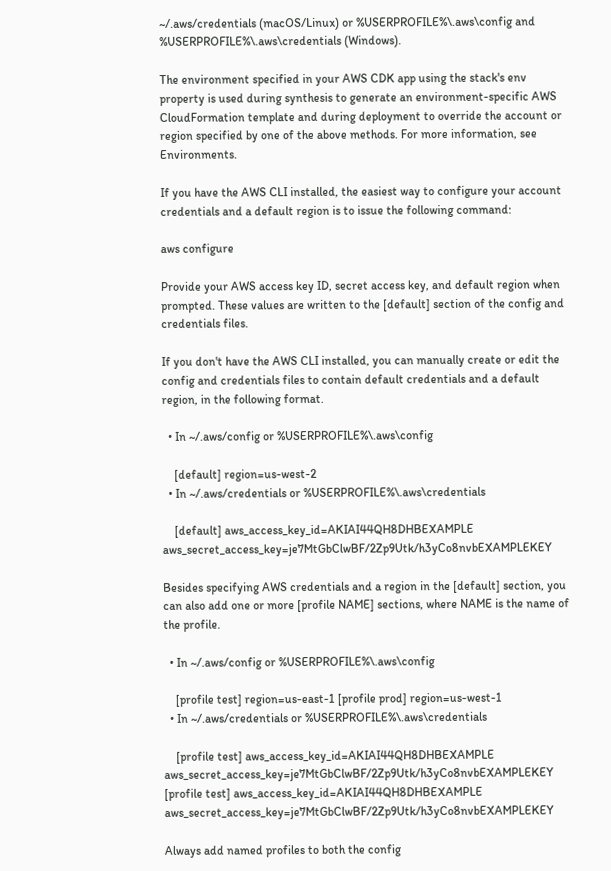~/.aws/credentials (macOS/Linux) or %USERPROFILE%\.aws\config and %USERPROFILE%\.aws\credentials (Windows).

The environment specified in your AWS CDK app using the stack's env property is used during synthesis to generate an environment-specific AWS CloudFormation template and during deployment to override the account or region specified by one of the above methods. For more information, see Environments.

If you have the AWS CLI installed, the easiest way to configure your account credentials and a default region is to issue the following command:

aws configure

Provide your AWS access key ID, secret access key, and default region when prompted. These values are written to the [default] section of the config and credentials files.

If you don't have the AWS CLI installed, you can manually create or edit the config and credentials files to contain default credentials and a default region, in the following format.

  • In ~/.aws/config or %USERPROFILE%\.aws\config

    [default] region=us-west-2
  • In ~/.aws/credentials or %USERPROFILE%\.aws\credentials

    [default] aws_access_key_id=AKIAI44QH8DHBEXAMPLE aws_secret_access_key=je7MtGbClwBF/2Zp9Utk/h3yCo8nvbEXAMPLEKEY

Besides specifying AWS credentials and a region in the [default] section, you can also add one or more [profile NAME] sections, where NAME is the name of the profile.

  • In ~/.aws/config or %USERPROFILE%\.aws\config

    [profile test] region=us-east-1 [profile prod] region=us-west-1
  • In ~/.aws/credentials or %USERPROFILE%\.aws\credentials

    [profile test] aws_access_key_id=AKIAI44QH8DHBEXAMPLE aws_secret_access_key=je7MtGbClwBF/2Zp9Utk/h3yCo8nvbEXAMPLEKEY [profile test] aws_access_key_id=AKIAI44QH8DHBEXAMPLE aws_secret_access_key=je7MtGbClwBF/2Zp9Utk/h3yCo8nvbEXAMPLEKEY

Always add named profiles to both the config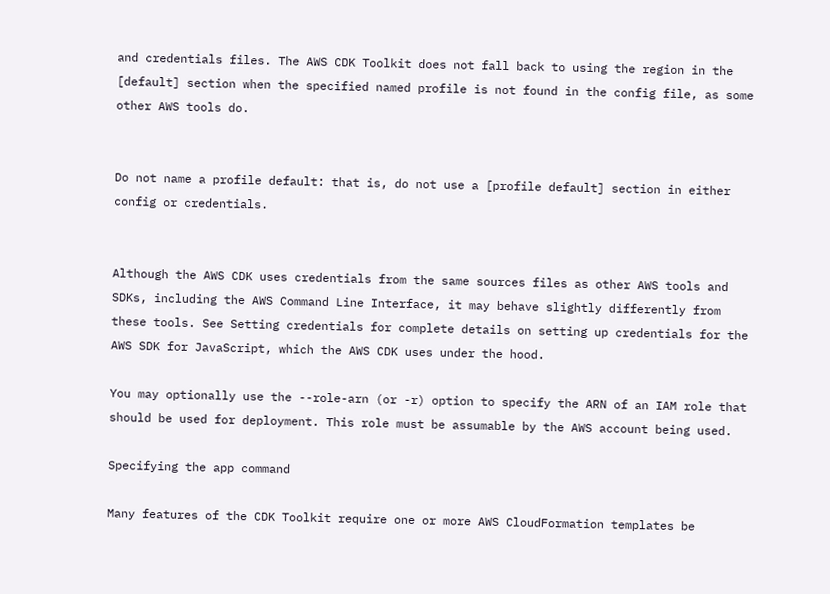and credentials files. The AWS CDK Toolkit does not fall back to using the region in the [default] section when the specified named profile is not found in the config file, as some other AWS tools do.


Do not name a profile default: that is, do not use a [profile default] section in either config or credentials.


Although the AWS CDK uses credentials from the same sources files as other AWS tools and SDKs, including the AWS Command Line Interface, it may behave slightly differently from these tools. See Setting credentials for complete details on setting up credentials for the AWS SDK for JavaScript, which the AWS CDK uses under the hood.

You may optionally use the --role-arn (or -r) option to specify the ARN of an IAM role that should be used for deployment. This role must be assumable by the AWS account being used.

Specifying the app command

Many features of the CDK Toolkit require one or more AWS CloudFormation templates be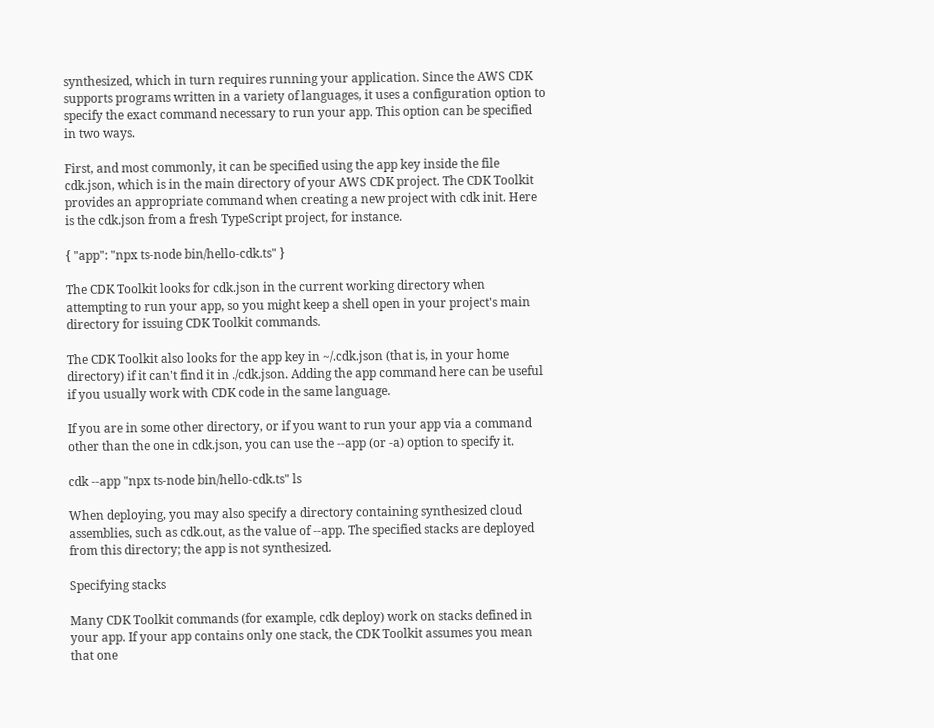synthesized, which in turn requires running your application. Since the AWS CDK supports programs written in a variety of languages, it uses a configuration option to specify the exact command necessary to run your app. This option can be specified in two ways.

First, and most commonly, it can be specified using the app key inside the file cdk.json, which is in the main directory of your AWS CDK project. The CDK Toolkit provides an appropriate command when creating a new project with cdk init. Here is the cdk.json from a fresh TypeScript project, for instance.

{ "app": "npx ts-node bin/hello-cdk.ts" }

The CDK Toolkit looks for cdk.json in the current working directory when attempting to run your app, so you might keep a shell open in your project's main directory for issuing CDK Toolkit commands.

The CDK Toolkit also looks for the app key in ~/.cdk.json (that is, in your home directory) if it can't find it in ./cdk.json. Adding the app command here can be useful if you usually work with CDK code in the same language.

If you are in some other directory, or if you want to run your app via a command other than the one in cdk.json, you can use the --app (or -a) option to specify it.

cdk --app "npx ts-node bin/hello-cdk.ts" ls

When deploying, you may also specify a directory containing synthesized cloud assemblies, such as cdk.out, as the value of --app. The specified stacks are deployed from this directory; the app is not synthesized.

Specifying stacks

Many CDK Toolkit commands (for example, cdk deploy) work on stacks defined in your app. If your app contains only one stack, the CDK Toolkit assumes you mean that one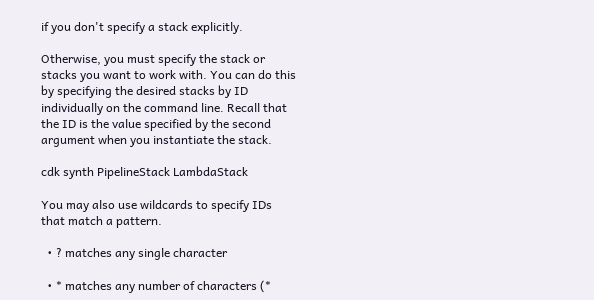if you don't specify a stack explicitly.

Otherwise, you must specify the stack or stacks you want to work with. You can do this by specifying the desired stacks by ID individually on the command line. Recall that the ID is the value specified by the second argument when you instantiate the stack.

cdk synth PipelineStack LambdaStack

You may also use wildcards to specify IDs that match a pattern.

  • ? matches any single character

  • * matches any number of characters (*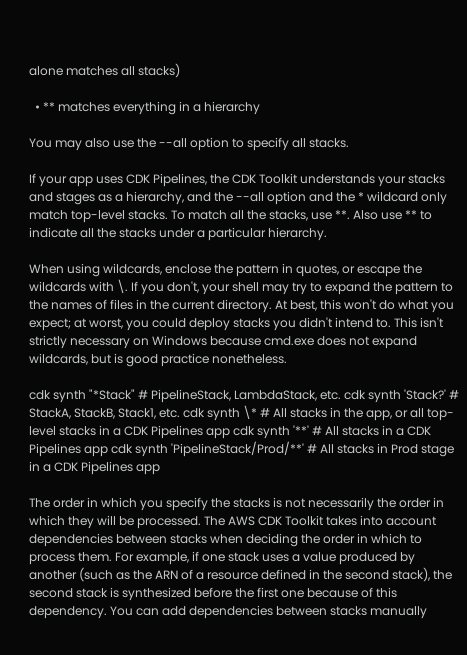alone matches all stacks)

  • ** matches everything in a hierarchy

You may also use the --all option to specify all stacks.

If your app uses CDK Pipelines, the CDK Toolkit understands your stacks and stages as a hierarchy, and the --all option and the * wildcard only match top-level stacks. To match all the stacks, use **. Also use ** to indicate all the stacks under a particular hierarchy.

When using wildcards, enclose the pattern in quotes, or escape the wildcards with \. If you don't, your shell may try to expand the pattern to the names of files in the current directory. At best, this won't do what you expect; at worst, you could deploy stacks you didn't intend to. This isn't strictly necessary on Windows because cmd.exe does not expand wildcards, but is good practice nonetheless.

cdk synth "*Stack" # PipelineStack, LambdaStack, etc. cdk synth 'Stack?' # StackA, StackB, Stack1, etc. cdk synth \* # All stacks in the app, or all top-level stacks in a CDK Pipelines app cdk synth '**' # All stacks in a CDK Pipelines app cdk synth 'PipelineStack/Prod/**' # All stacks in Prod stage in a CDK Pipelines app

The order in which you specify the stacks is not necessarily the order in which they will be processed. The AWS CDK Toolkit takes into account dependencies between stacks when deciding the order in which to process them. For example, if one stack uses a value produced by another (such as the ARN of a resource defined in the second stack), the second stack is synthesized before the first one because of this dependency. You can add dependencies between stacks manually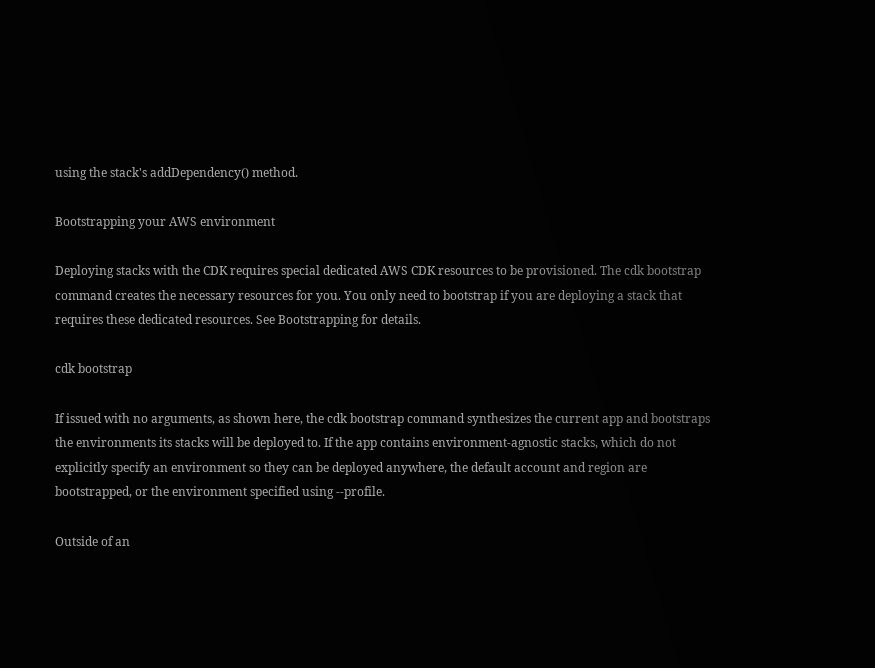using the stack's addDependency() method.

Bootstrapping your AWS environment

Deploying stacks with the CDK requires special dedicated AWS CDK resources to be provisioned. The cdk bootstrap command creates the necessary resources for you. You only need to bootstrap if you are deploying a stack that requires these dedicated resources. See Bootstrapping for details.

cdk bootstrap

If issued with no arguments, as shown here, the cdk bootstrap command synthesizes the current app and bootstraps the environments its stacks will be deployed to. If the app contains environment-agnostic stacks, which do not explicitly specify an environment so they can be deployed anywhere, the default account and region are bootstrapped, or the environment specified using --profile.

Outside of an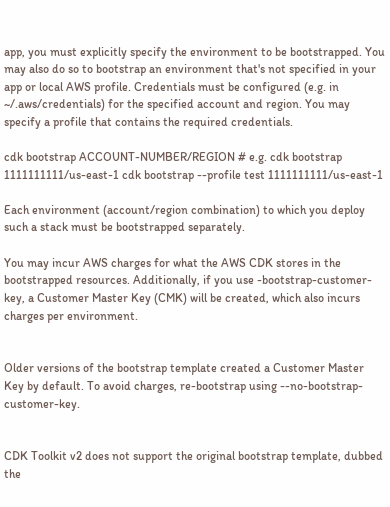app, you must explicitly specify the environment to be bootstrapped. You may also do so to bootstrap an environment that's not specified in your app or local AWS profile. Credentials must be configured (e.g. in ~/.aws/credentials) for the specified account and region. You may specify a profile that contains the required credentials.

cdk bootstrap ACCOUNT-NUMBER/REGION # e.g. cdk bootstrap 1111111111/us-east-1 cdk bootstrap --profile test 1111111111/us-east-1

Each environment (account/region combination) to which you deploy such a stack must be bootstrapped separately.

You may incur AWS charges for what the AWS CDK stores in the bootstrapped resources. Additionally, if you use -bootstrap-customer-key, a Customer Master Key (CMK) will be created, which also incurs charges per environment.


Older versions of the bootstrap template created a Customer Master Key by default. To avoid charges, re-bootstrap using --no-bootstrap-customer-key.


CDK Toolkit v2 does not support the original bootstrap template, dubbed the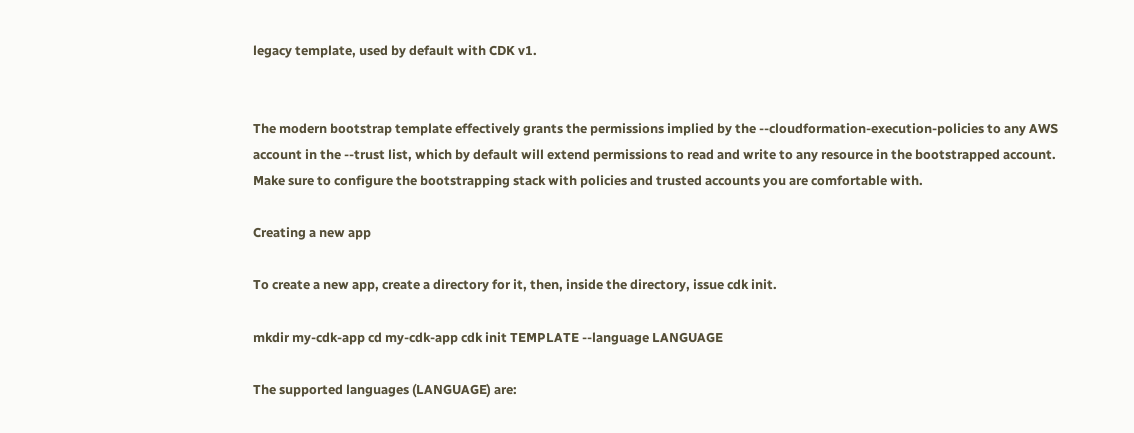legacy template, used by default with CDK v1.


The modern bootstrap template effectively grants the permissions implied by the --cloudformation-execution-policies to any AWS account in the --trust list, which by default will extend permissions to read and write to any resource in the bootstrapped account. Make sure to configure the bootstrapping stack with policies and trusted accounts you are comfortable with.

Creating a new app

To create a new app, create a directory for it, then, inside the directory, issue cdk init.

mkdir my-cdk-app cd my-cdk-app cdk init TEMPLATE --language LANGUAGE

The supported languages (LANGUAGE) are: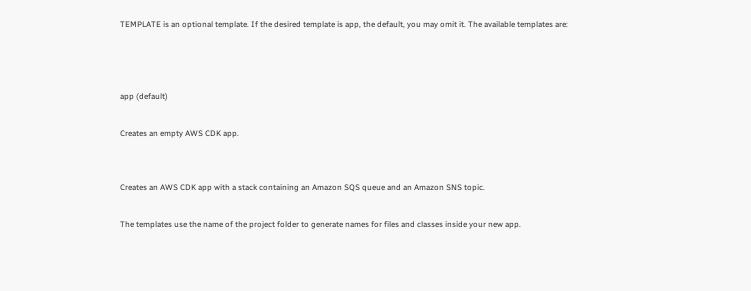TEMPLATE is an optional template. If the desired template is app, the default, you may omit it. The available templates are:



app (default)

Creates an empty AWS CDK app.


Creates an AWS CDK app with a stack containing an Amazon SQS queue and an Amazon SNS topic.

The templates use the name of the project folder to generate names for files and classes inside your new app.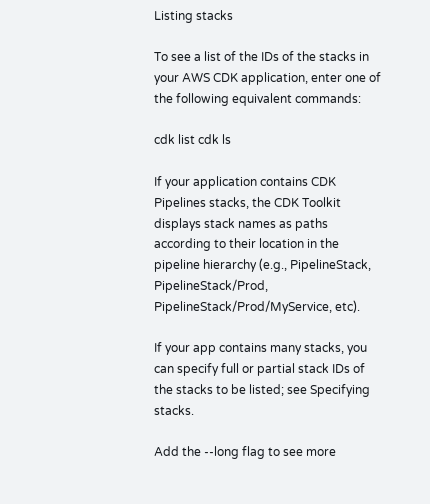Listing stacks

To see a list of the IDs of the stacks in your AWS CDK application, enter one of the following equivalent commands:

cdk list cdk ls

If your application contains CDK Pipelines stacks, the CDK Toolkit displays stack names as paths according to their location in the pipeline hierarchy (e.g., PipelineStack, PipelineStack/Prod, PipelineStack/Prod/MyService, etc).

If your app contains many stacks, you can specify full or partial stack IDs of the stacks to be listed; see Specifying stacks.

Add the --long flag to see more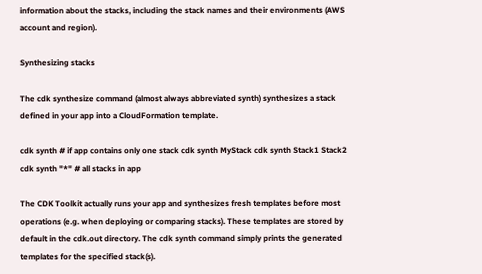information about the stacks, including the stack names and their environments (AWS account and region).

Synthesizing stacks

The cdk synthesize command (almost always abbreviated synth) synthesizes a stack defined in your app into a CloudFormation template.

cdk synth # if app contains only one stack cdk synth MyStack cdk synth Stack1 Stack2 cdk synth "*" # all stacks in app

The CDK Toolkit actually runs your app and synthesizes fresh templates before most operations (e.g. when deploying or comparing stacks). These templates are stored by default in the cdk.out directory. The cdk synth command simply prints the generated templates for the specified stack(s).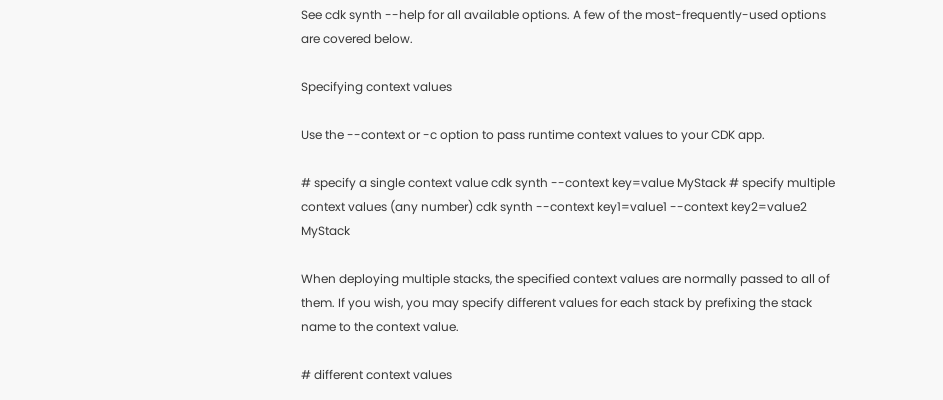See cdk synth --help for all available options. A few of the most-frequently-used options are covered below.

Specifying context values

Use the --context or -c option to pass runtime context values to your CDK app.

# specify a single context value cdk synth --context key=value MyStack # specify multiple context values (any number) cdk synth --context key1=value1 --context key2=value2 MyStack

When deploying multiple stacks, the specified context values are normally passed to all of them. If you wish, you may specify different values for each stack by prefixing the stack name to the context value.

# different context values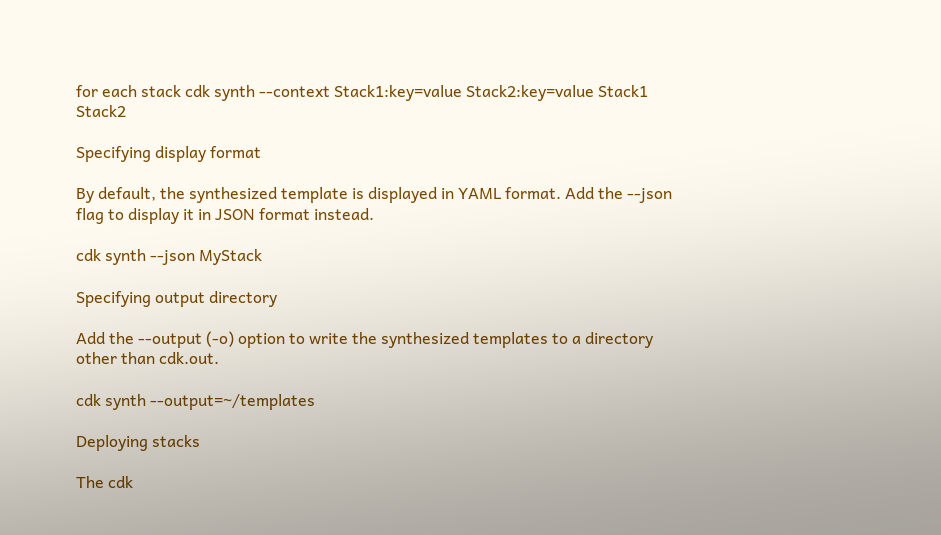for each stack cdk synth --context Stack1:key=value Stack2:key=value Stack1 Stack2

Specifying display format

By default, the synthesized template is displayed in YAML format. Add the --json flag to display it in JSON format instead.

cdk synth --json MyStack

Specifying output directory

Add the --output (-o) option to write the synthesized templates to a directory other than cdk.out.

cdk synth --output=~/templates

Deploying stacks

The cdk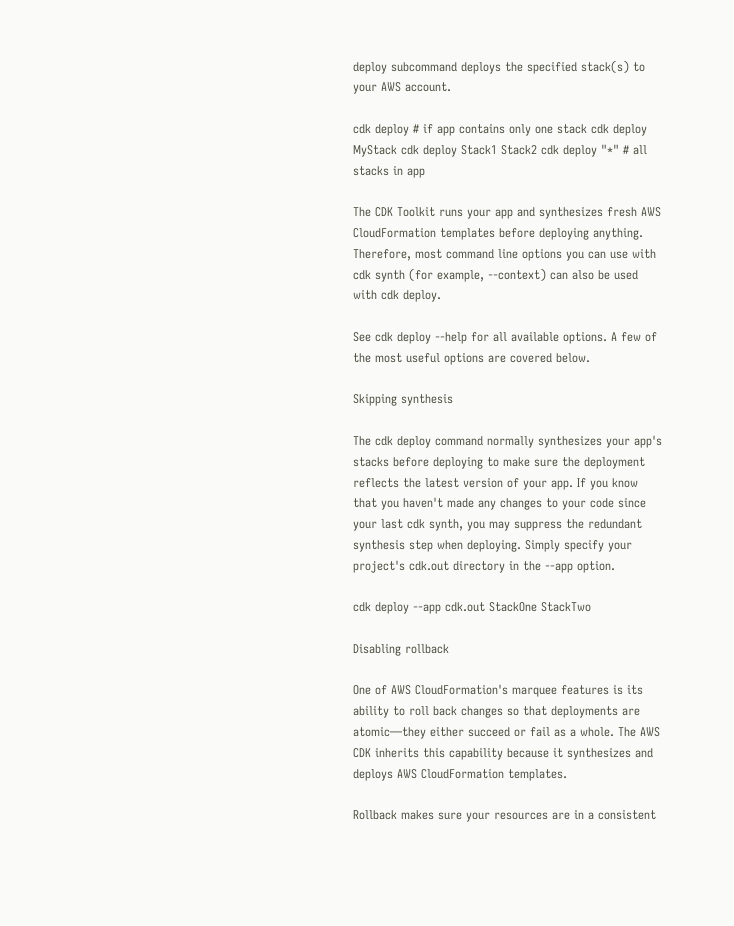deploy subcommand deploys the specified stack(s) to your AWS account.

cdk deploy # if app contains only one stack cdk deploy MyStack cdk deploy Stack1 Stack2 cdk deploy "*" # all stacks in app

The CDK Toolkit runs your app and synthesizes fresh AWS CloudFormation templates before deploying anything. Therefore, most command line options you can use with cdk synth (for example, --context) can also be used with cdk deploy.

See cdk deploy --help for all available options. A few of the most useful options are covered below.

Skipping synthesis

The cdk deploy command normally synthesizes your app's stacks before deploying to make sure the deployment reflects the latest version of your app. If you know that you haven't made any changes to your code since your last cdk synth, you may suppress the redundant synthesis step when deploying. Simply specify your project's cdk.out directory in the --app option.

cdk deploy --app cdk.out StackOne StackTwo

Disabling rollback

One of AWS CloudFormation's marquee features is its ability to roll back changes so that deployments are atomic—they either succeed or fail as a whole. The AWS CDK inherits this capability because it synthesizes and deploys AWS CloudFormation templates.

Rollback makes sure your resources are in a consistent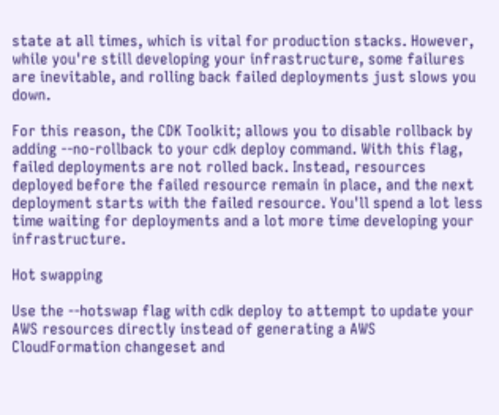state at all times, which is vital for production stacks. However, while you're still developing your infrastructure, some failures are inevitable, and rolling back failed deployments just slows you down.

For this reason, the CDK Toolkit; allows you to disable rollback by adding --no-rollback to your cdk deploy command. With this flag, failed deployments are not rolled back. Instead, resources deployed before the failed resource remain in place, and the next deployment starts with the failed resource. You'll spend a lot less time waiting for deployments and a lot more time developing your infrastructure.

Hot swapping

Use the --hotswap flag with cdk deploy to attempt to update your AWS resources directly instead of generating a AWS CloudFormation changeset and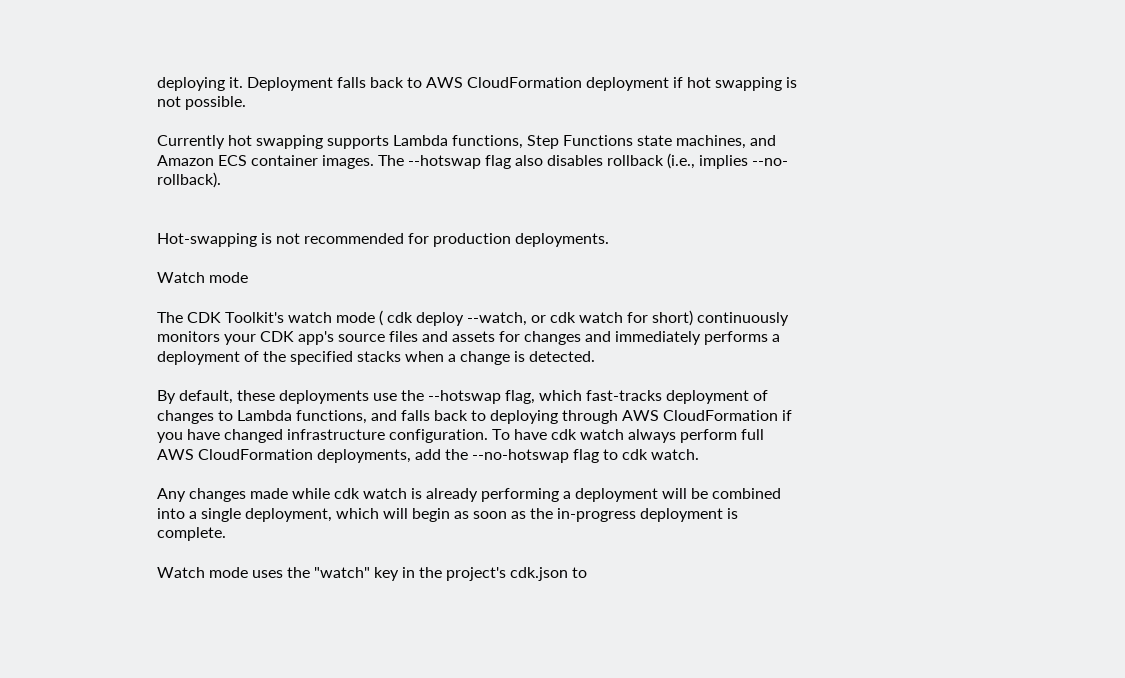deploying it. Deployment falls back to AWS CloudFormation deployment if hot swapping is not possible.

Currently hot swapping supports Lambda functions, Step Functions state machines, and Amazon ECS container images. The --hotswap flag also disables rollback (i.e., implies --no-rollback).


Hot-swapping is not recommended for production deployments.

Watch mode

The CDK Toolkit's watch mode ( cdk deploy --watch, or cdk watch for short) continuously monitors your CDK app's source files and assets for changes and immediately performs a deployment of the specified stacks when a change is detected.

By default, these deployments use the --hotswap flag, which fast-tracks deployment of changes to Lambda functions, and falls back to deploying through AWS CloudFormation if you have changed infrastructure configuration. To have cdk watch always perform full AWS CloudFormation deployments, add the --no-hotswap flag to cdk watch.

Any changes made while cdk watch is already performing a deployment will be combined into a single deployment, which will begin as soon as the in-progress deployment is complete.

Watch mode uses the "watch" key in the project's cdk.json to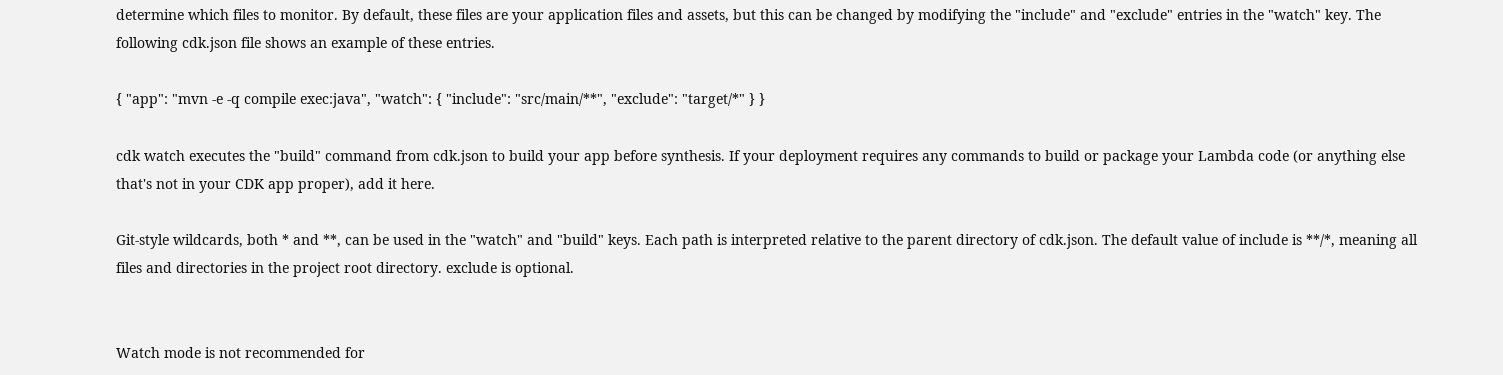determine which files to monitor. By default, these files are your application files and assets, but this can be changed by modifying the "include" and "exclude" entries in the "watch" key. The following cdk.json file shows an example of these entries.

{ "app": "mvn -e -q compile exec:java", "watch": { "include": "src/main/**", "exclude": "target/*" } }

cdk watch executes the "build" command from cdk.json to build your app before synthesis. If your deployment requires any commands to build or package your Lambda code (or anything else that's not in your CDK app proper), add it here.

Git-style wildcards, both * and **, can be used in the "watch" and "build" keys. Each path is interpreted relative to the parent directory of cdk.json. The default value of include is **/*, meaning all files and directories in the project root directory. exclude is optional.


Watch mode is not recommended for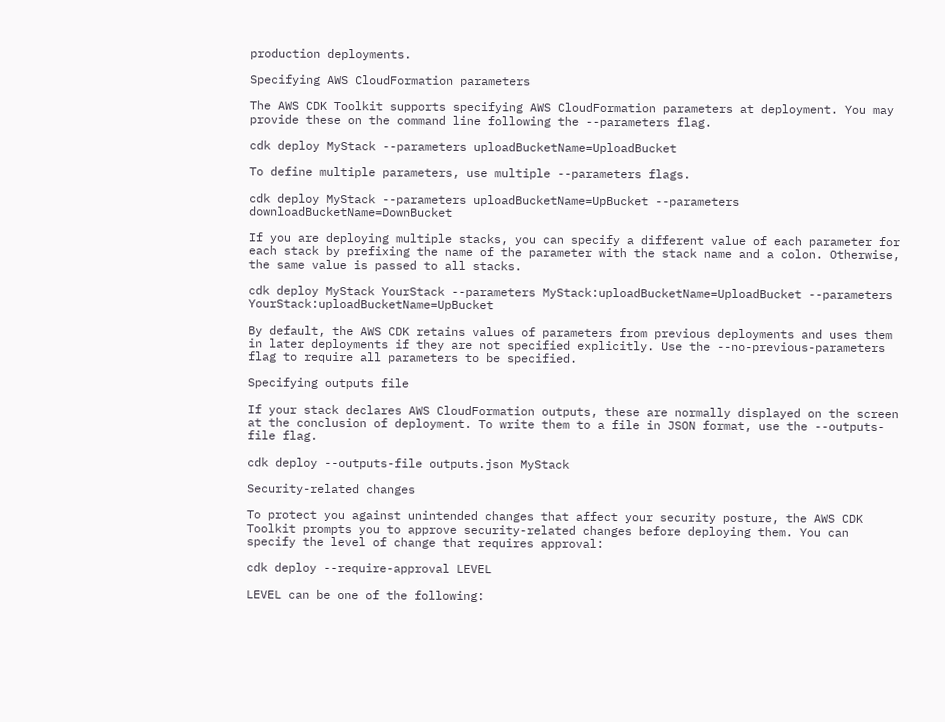production deployments.

Specifying AWS CloudFormation parameters

The AWS CDK Toolkit supports specifying AWS CloudFormation parameters at deployment. You may provide these on the command line following the --parameters flag.

cdk deploy MyStack --parameters uploadBucketName=UploadBucket

To define multiple parameters, use multiple --parameters flags.

cdk deploy MyStack --parameters uploadBucketName=UpBucket --parameters downloadBucketName=DownBucket

If you are deploying multiple stacks, you can specify a different value of each parameter for each stack by prefixing the name of the parameter with the stack name and a colon. Otherwise, the same value is passed to all stacks.

cdk deploy MyStack YourStack --parameters MyStack:uploadBucketName=UploadBucket --parameters YourStack:uploadBucketName=UpBucket

By default, the AWS CDK retains values of parameters from previous deployments and uses them in later deployments if they are not specified explicitly. Use the --no-previous-parameters flag to require all parameters to be specified.

Specifying outputs file

If your stack declares AWS CloudFormation outputs, these are normally displayed on the screen at the conclusion of deployment. To write them to a file in JSON format, use the --outputs-file flag.

cdk deploy --outputs-file outputs.json MyStack

Security-related changes

To protect you against unintended changes that affect your security posture, the AWS CDK Toolkit prompts you to approve security-related changes before deploying them. You can specify the level of change that requires approval:

cdk deploy --require-approval LEVEL

LEVEL can be one of the following: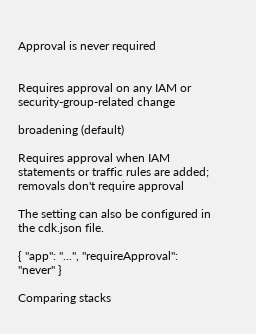Approval is never required


Requires approval on any IAM or security-group-related change

broadening (default)

Requires approval when IAM statements or traffic rules are added; removals don't require approval

The setting can also be configured in the cdk.json file.

{ "app": "...", "requireApproval": "never" }

Comparing stacks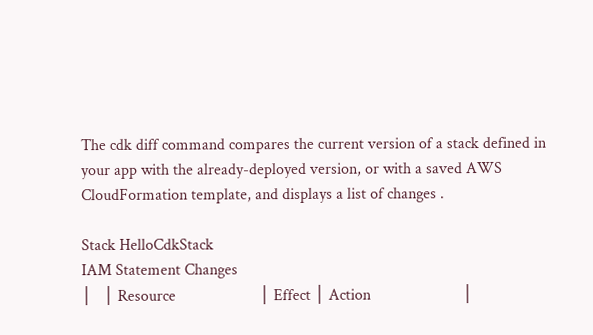The cdk diff command compares the current version of a stack defined in your app with the already-deployed version, or with a saved AWS CloudFormation template, and displays a list of changes .

Stack HelloCdkStack
IAM Statement Changes
│   │ Resource                     │ Effect │ Action                       │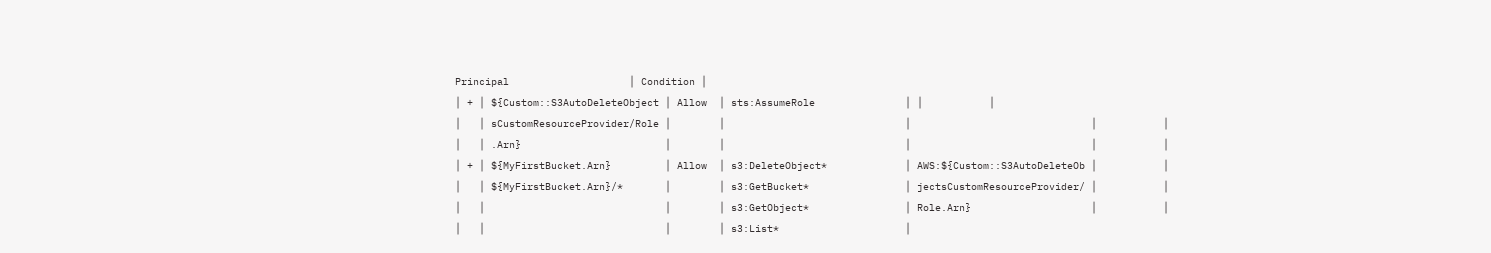Principal                    │ Condition │
│ + │ ${Custom::S3AutoDeleteObject │ Allow  │ sts:AssumeRole               │ │           │
│   │ sCustomResourceProvider/Role │        │                              │                              │           │
│   │ .Arn}                        │        │                              │                              │           │
│ + │ ${MyFirstBucket.Arn}         │ Allow  │ s3:DeleteObject*             │ AWS:${Custom::S3AutoDeleteOb │           │
│   │ ${MyFirstBucket.Arn}/*       │        │ s3:GetBucket*                │ jectsCustomResourceProvider/ │           │
│   │                              │        │ s3:GetObject*                │ Role.Arn}                    │           │
│   │                              │        │ s3:List*                     │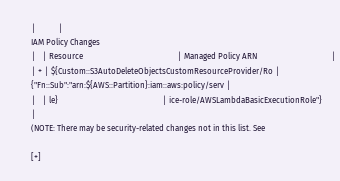│           │
IAM Policy Changes
│   │ Resource                                               │ Managed Policy ARN                                     │
│ + │ ${Custom::S3AutoDeleteObjectsCustomResourceProvider/Ro │ {"Fn::Sub":"arn:${AWS::Partition}:iam::aws:policy/serv │
│   │ le}                                                    │ ice-role/AWSLambdaBasicExecutionRole"}                 │
(NOTE: There may be security-related changes not in this list. See

[+]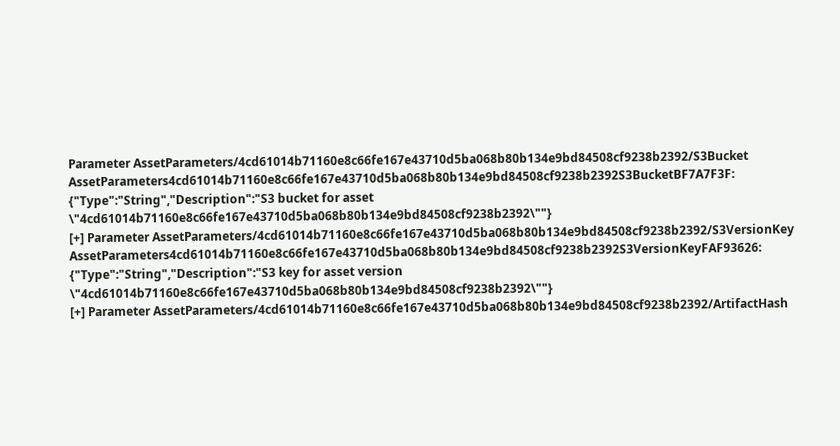Parameter AssetParameters/4cd61014b71160e8c66fe167e43710d5ba068b80b134e9bd84508cf9238b2392/S3Bucket AssetParameters4cd61014b71160e8c66fe167e43710d5ba068b80b134e9bd84508cf9238b2392S3BucketBF7A7F3F: {"Type":"String","Description":"S3 bucket for asset \"4cd61014b71160e8c66fe167e43710d5ba068b80b134e9bd84508cf9238b2392\""}
[+] Parameter AssetParameters/4cd61014b71160e8c66fe167e43710d5ba068b80b134e9bd84508cf9238b2392/S3VersionKey AssetParameters4cd61014b71160e8c66fe167e43710d5ba068b80b134e9bd84508cf9238b2392S3VersionKeyFAF93626: {"Type":"String","Description":"S3 key for asset version \"4cd61014b71160e8c66fe167e43710d5ba068b80b134e9bd84508cf9238b2392\""}
[+] Parameter AssetParameters/4cd61014b71160e8c66fe167e43710d5ba068b80b134e9bd84508cf9238b2392/ArtifactHash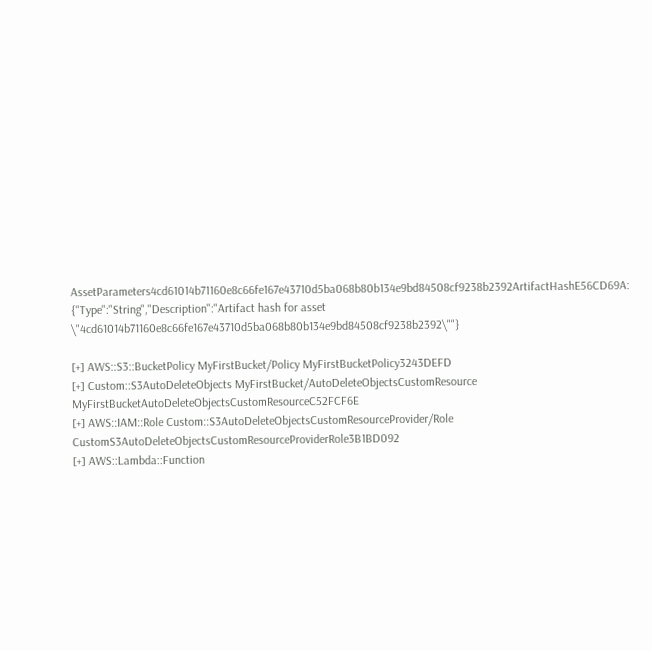AssetParameters4cd61014b71160e8c66fe167e43710d5ba068b80b134e9bd84508cf9238b2392ArtifactHashE56CD69A: {"Type":"String","Description":"Artifact hash for asset \"4cd61014b71160e8c66fe167e43710d5ba068b80b134e9bd84508cf9238b2392\""}

[+] AWS::S3::BucketPolicy MyFirstBucket/Policy MyFirstBucketPolicy3243DEFD
[+] Custom::S3AutoDeleteObjects MyFirstBucket/AutoDeleteObjectsCustomResource MyFirstBucketAutoDeleteObjectsCustomResourceC52FCF6E
[+] AWS::IAM::Role Custom::S3AutoDeleteObjectsCustomResourceProvider/Role CustomS3AutoDeleteObjectsCustomResourceProviderRole3B1BD092
[+] AWS::Lambda::Function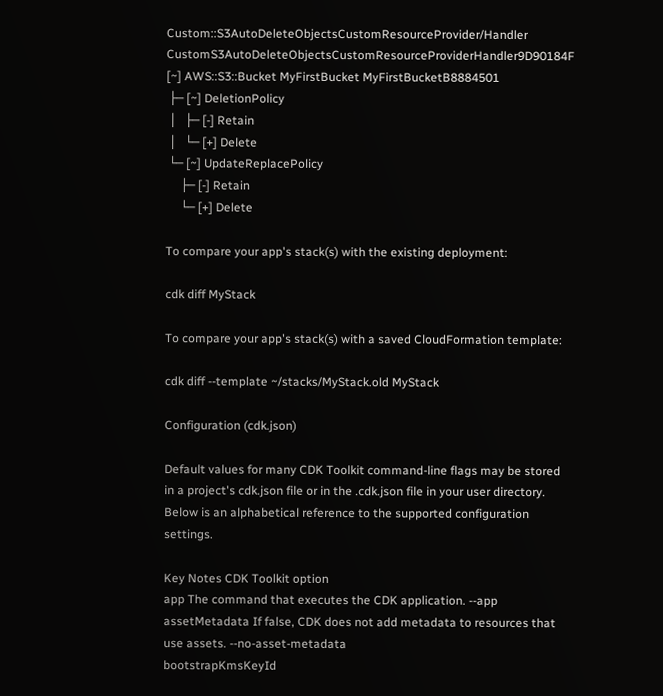Custom::S3AutoDeleteObjectsCustomResourceProvider/Handler CustomS3AutoDeleteObjectsCustomResourceProviderHandler9D90184F
[~] AWS::S3::Bucket MyFirstBucket MyFirstBucketB8884501
 ├─ [~] DeletionPolicy
 │   ├─ [-] Retain
 │   └─ [+] Delete
 └─ [~] UpdateReplacePolicy
     ├─ [-] Retain
     └─ [+] Delete

To compare your app's stack(s) with the existing deployment:

cdk diff MyStack

To compare your app's stack(s) with a saved CloudFormation template:

cdk diff --template ~/stacks/MyStack.old MyStack

Configuration (cdk.json)

Default values for many CDK Toolkit command-line flags may be stored in a project's cdk.json file or in the .cdk.json file in your user directory. Below is an alphabetical reference to the supported configuration settings.

Key Notes CDK Toolkit option
app The command that executes the CDK application. --app
assetMetadata If false, CDK does not add metadata to resources that use assets. --no-asset-metadata
bootstrapKmsKeyId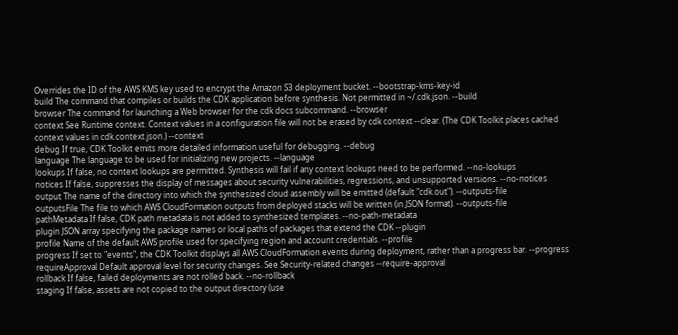Overrides the ID of the AWS KMS key used to encrypt the Amazon S3 deployment bucket. --bootstrap-kms-key-id
build The command that compiles or builds the CDK application before synthesis. Not permitted in ~/.cdk.json. --build
browser The command for launching a Web browser for the cdk docs subcommand. --browser
context See Runtime context. Context values in a configuration file will not be erased by cdk context --clear. (The CDK Toolkit places cached context values in cdk.context.json.) --context
debug If true, CDK Toolkit emits more detailed information useful for debugging. --debug
language The language to be used for initializing new projects. --language
lookups If false, no context lookups are permitted. Synthesis will fail if any context lookups need to be performed. --no-lookups
notices If false, suppresses the display of messages about security vulnerabilities, regressions, and unsupported versions. --no-notices
output The name of the directory into which the synthesized cloud assembly will be emitted (default "cdk.out"). --outputs-file
outputsFile The file to which AWS CloudFormation outputs from deployed stacks will be written (in JSON format). --outputs-file
pathMetadata If false, CDK path metadata is not added to synthesized templates. --no-path-metadata
plugin JSON array specifying the package names or local paths of packages that extend the CDK --plugin
profile Name of the default AWS profile used for specifying region and account credentials. --profile
progress If set to "events", the CDK Toolkit displays all AWS CloudFormation events during deployment, rather than a progress bar. --progress
requireApproval Default approval level for security changes. See Security-related changes --require-approval
rollback If false, failed deployments are not rolled back. --no-rollback
staging If false, assets are not copied to the output directory (use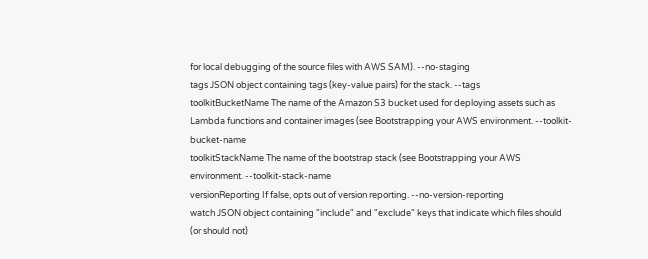for local debugging of the source files with AWS SAM). --no-staging
tags JSON object containing tags (key-value pairs) for the stack. --tags
toolkitBucketName The name of the Amazon S3 bucket used for deploying assets such as Lambda functions and container images (see Bootstrapping your AWS environment. --toolkit-bucket-name
toolkitStackName The name of the bootstrap stack (see Bootstrapping your AWS environment. --toolkit-stack-name
versionReporting If false, opts out of version reporting. --no-version-reporting
watch JSON object containing "include" and "exclude" keys that indicate which files should (or should not)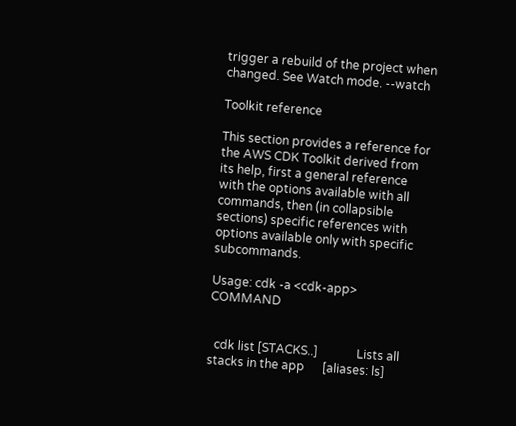trigger a rebuild of the project when changed. See Watch mode. --watch

Toolkit reference

This section provides a reference for the AWS CDK Toolkit derived from its help, first a general reference with the options available with all commands, then (in collapsible sections) specific references with options available only with specific subcommands.

Usage: cdk -a <cdk-app> COMMAND


  cdk list [STACKS..]             Lists all stacks in the app      [aliases: ls]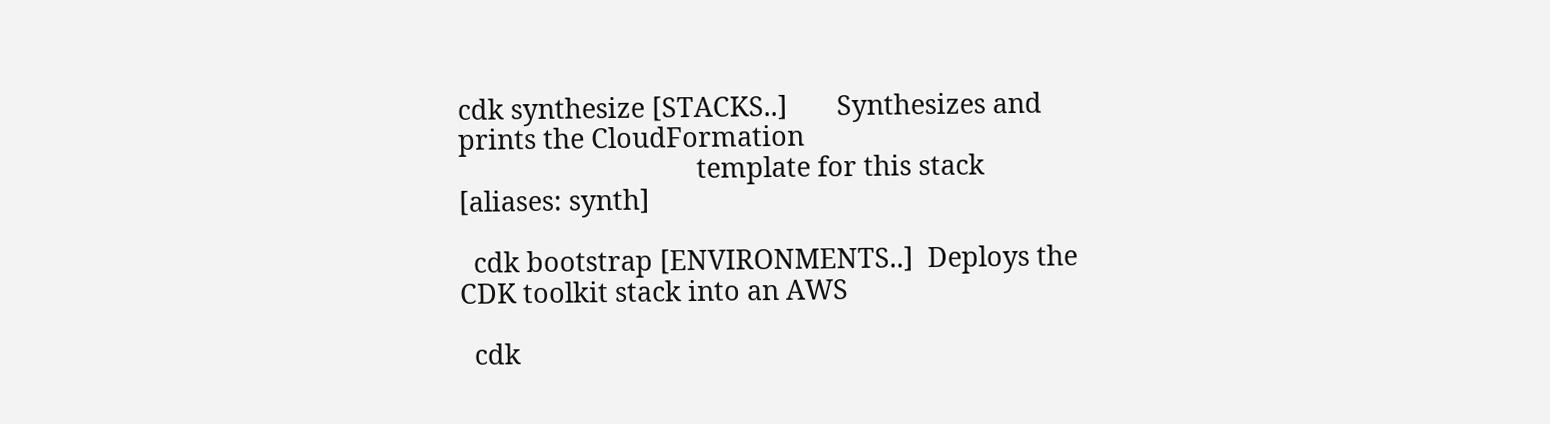cdk synthesize [STACKS..]       Synthesizes and prints the CloudFormation
                                  template for this stack       [aliases: synth]

  cdk bootstrap [ENVIRONMENTS..]  Deploys the CDK toolkit stack into an AWS

  cdk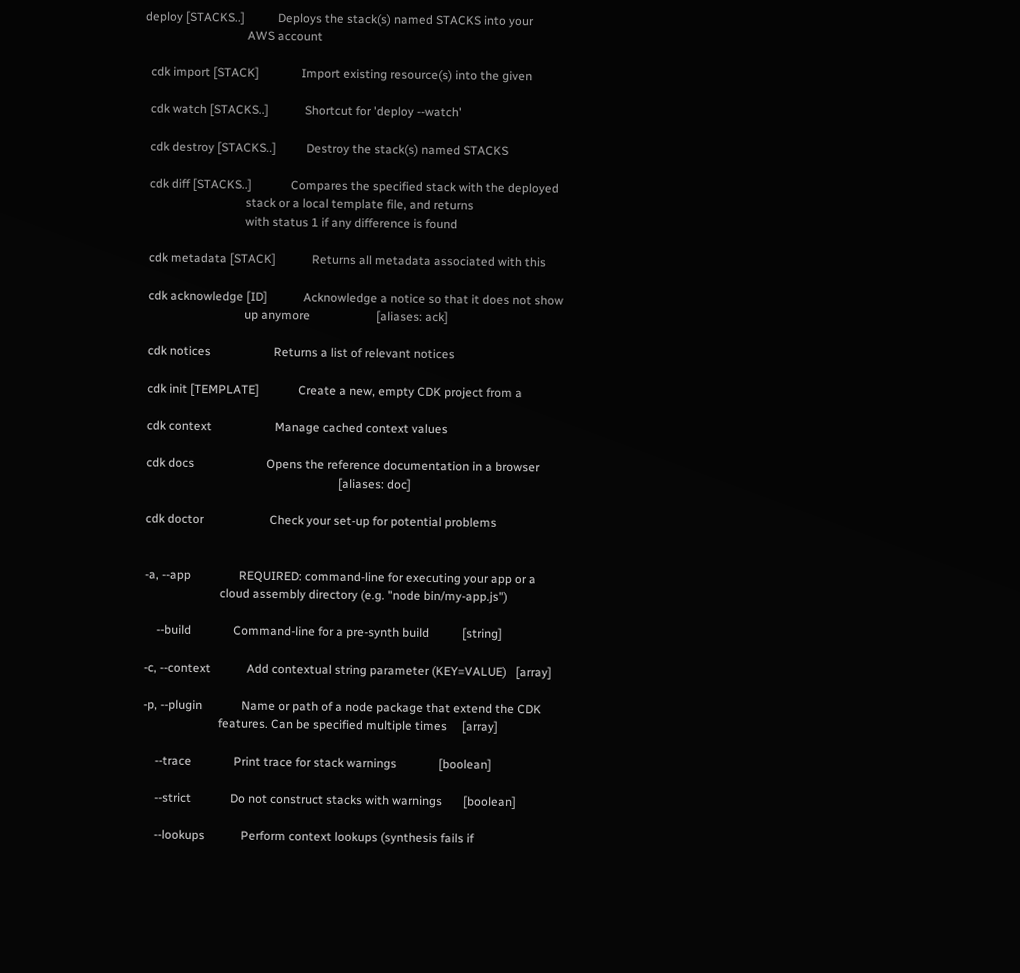deploy [STACKS..]           Deploys the stack(s) named STACKS into your
                                  AWS account

  cdk import [STACK]              Import existing resource(s) into the given

  cdk watch [STACKS..]            Shortcut for 'deploy --watch'

  cdk destroy [STACKS..]          Destroy the stack(s) named STACKS

  cdk diff [STACKS..]             Compares the specified stack with the deployed
                                  stack or a local template file, and returns
                                  with status 1 if any difference is found

  cdk metadata [STACK]            Returns all metadata associated with this

  cdk acknowledge [ID]            Acknowledge a notice so that it does not show
                                  up anymore                      [aliases: ack]

  cdk notices                     Returns a list of relevant notices

  cdk init [TEMPLATE]             Create a new, empty CDK project from a

  cdk context                     Manage cached context values

  cdk docs                        Opens the reference documentation in a browser
                                                                  [aliases: doc]

  cdk doctor                      Check your set-up for potential problems


  -a, --app                REQUIRED: command-line for executing your app or a
                           cloud assembly directory (e.g. "node bin/my-app.js")

      --build              Command-line for a pre-synth build           [string]

  -c, --context            Add contextual string parameter (KEY=VALUE)   [array]

  -p, --plugin             Name or path of a node package that extend the CDK
                           features. Can be specified multiple times     [array]

      --trace              Print trace for stack warnings              [boolean]

      --strict             Do not construct stacks with warnings       [boolean]

      --lookups            Perform context lookups (synthesis fails if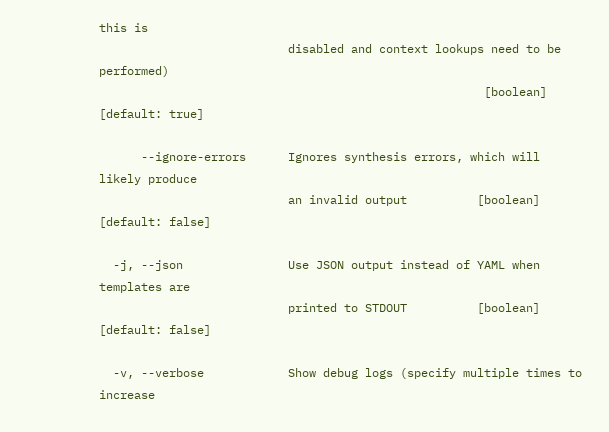this is
                           disabled and context lookups need to be performed)
                                                       [boolean] [default: true]

      --ignore-errors      Ignores synthesis errors, which will likely produce
                           an invalid output          [boolean] [default: false]

  -j, --json               Use JSON output instead of YAML when templates are
                           printed to STDOUT          [boolean] [default: false]

  -v, --verbose            Show debug logs (specify multiple times to increase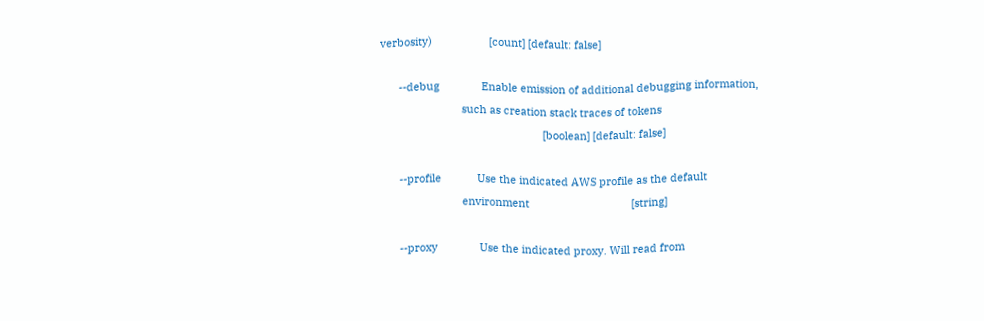verbosity)                   [count] [default: false]

      --debug              Enable emission of additional debugging information,
                           such as creation stack traces of tokens
                                                      [boolean] [default: false]

      --profile            Use the indicated AWS profile as the default
                           environment                                  [string]

      --proxy              Use the indicated proxy. Will read from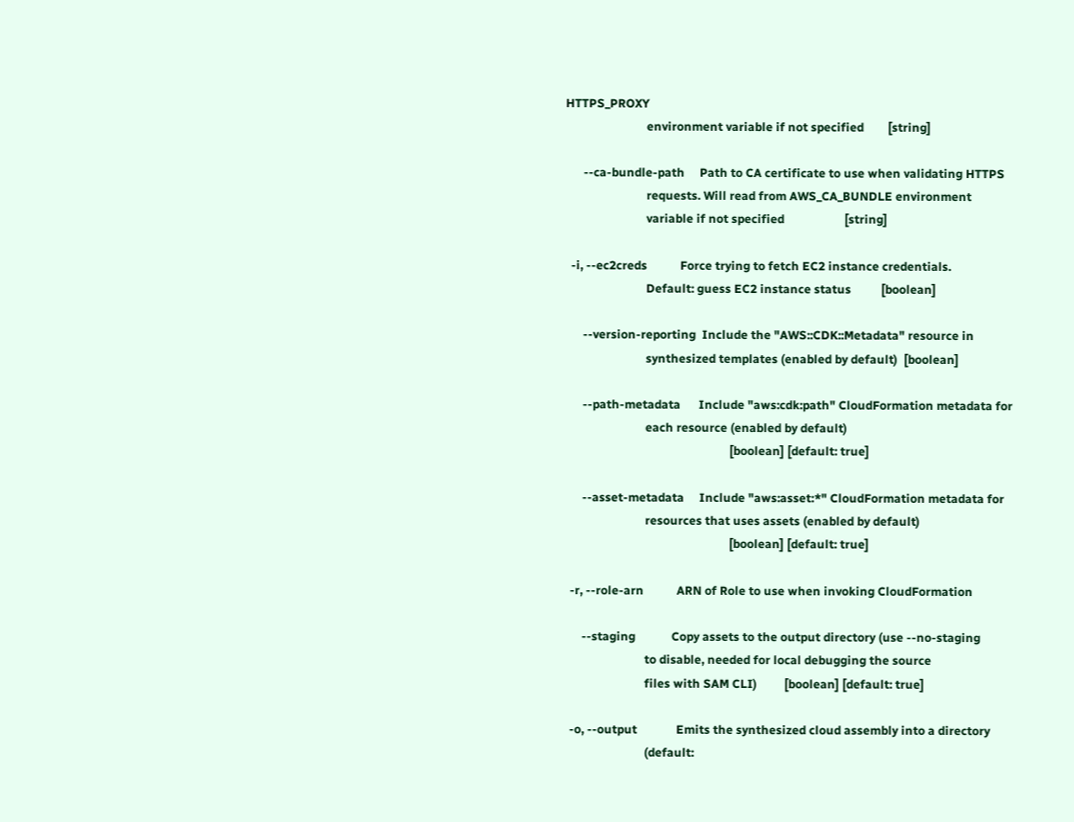HTTPS_PROXY
                           environment variable if not specified        [string]

      --ca-bundle-path     Path to CA certificate to use when validating HTTPS
                           requests. Will read from AWS_CA_BUNDLE environment
                           variable if not specified                    [string]

  -i, --ec2creds           Force trying to fetch EC2 instance credentials.
                           Default: guess EC2 instance status          [boolean]

      --version-reporting  Include the "AWS::CDK::Metadata" resource in
                           synthesized templates (enabled by default)  [boolean]

      --path-metadata      Include "aws:cdk:path" CloudFormation metadata for
                           each resource (enabled by default)
                                                       [boolean] [default: true]

      --asset-metadata     Include "aws:asset:*" CloudFormation metadata for
                           resources that uses assets (enabled by default)
                                                       [boolean] [default: true]

  -r, --role-arn           ARN of Role to use when invoking CloudFormation

      --staging            Copy assets to the output directory (use --no-staging
                           to disable, needed for local debugging the source
                           files with SAM CLI)         [boolean] [default: true]

  -o, --output             Emits the synthesized cloud assembly into a directory
                           (default: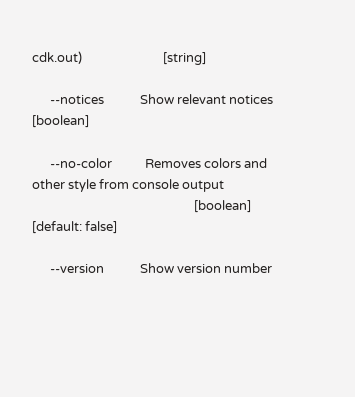cdk.out)                           [string]

      --notices            Show relevant notices                       [boolean]

      --no-color           Removes colors and other style from console output
                                                      [boolean] [default: false]

      --version            Show version number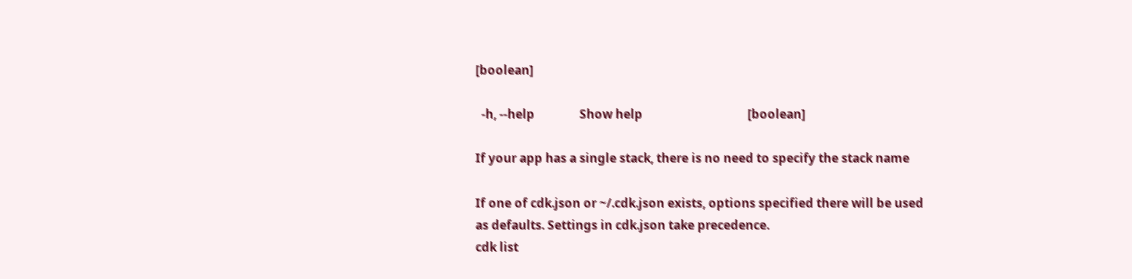[boolean]

  -h, --help               Show help                                   [boolean]

If your app has a single stack, there is no need to specify the stack name

If one of cdk.json or ~/.cdk.json exists, options specified there will be used
as defaults. Settings in cdk.json take precedence.
cdk list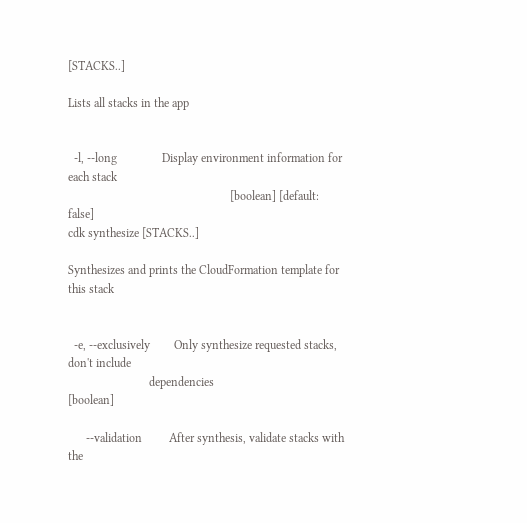[STACKS..]

Lists all stacks in the app


  -l, --long               Display environment information for each stack
                                                      [boolean] [default: false]
cdk synthesize [STACKS..]

Synthesizes and prints the CloudFormation template for this stack


  -e, --exclusively        Only synthesize requested stacks, don't include
                           dependencies                                [boolean]

      --validation         After synthesis, validate stacks with the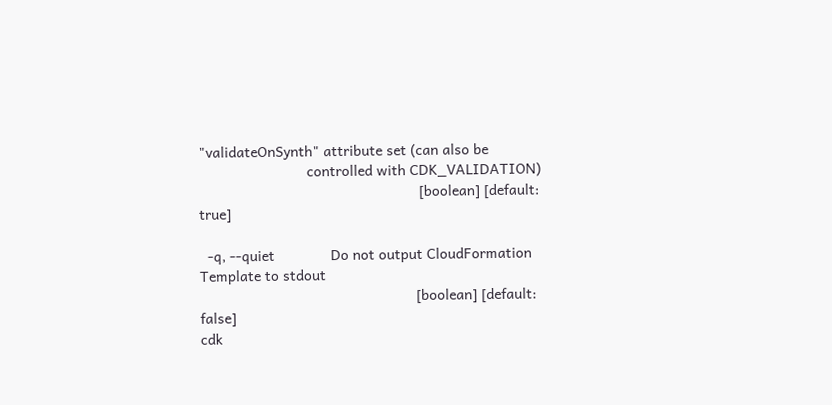"validateOnSynth" attribute set (can also be
                           controlled with CDK_VALIDATION)
                                                       [boolean] [default: true]

  -q, --quiet              Do not output CloudFormation Template to stdout
                                                      [boolean] [default: false]
cdk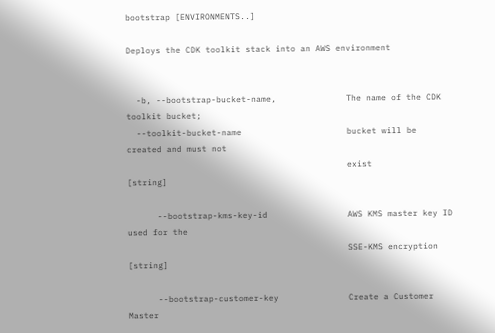bootstrap [ENVIRONMENTS..]

Deploys the CDK toolkit stack into an AWS environment


  -b, --bootstrap-bucket-name,              The name of the CDK toolkit bucket;
  --toolkit-bucket-name                     bucket will be created and must not
                                            exist                       [string]

      --bootstrap-kms-key-id                AWS KMS master key ID used for the
                                            SSE-KMS encryption          [string]

      --bootstrap-customer-key              Create a Customer Master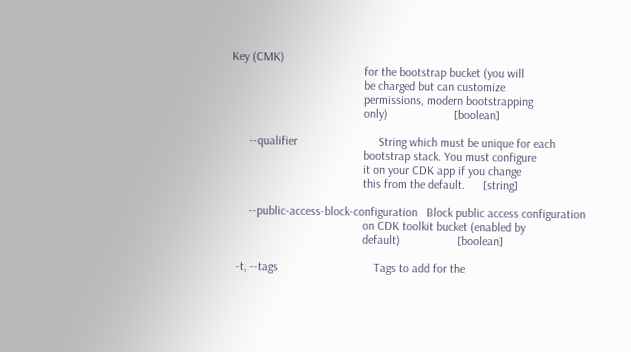Key (CMK)
                                            for the bootstrap bucket (you will
                                            be charged but can customize
                                            permissions, modern bootstrapping
                                            only)                      [boolean]

      --qualifier                           String which must be unique for each
                                            bootstrap stack. You must configure
                                            it on your CDK app if you change
                                            this from the default.      [string]

      --public-access-block-configuration   Block public access configuration
                                            on CDK toolkit bucket (enabled by
                                            default)                   [boolean]

  -t, --tags                                Tags to add for the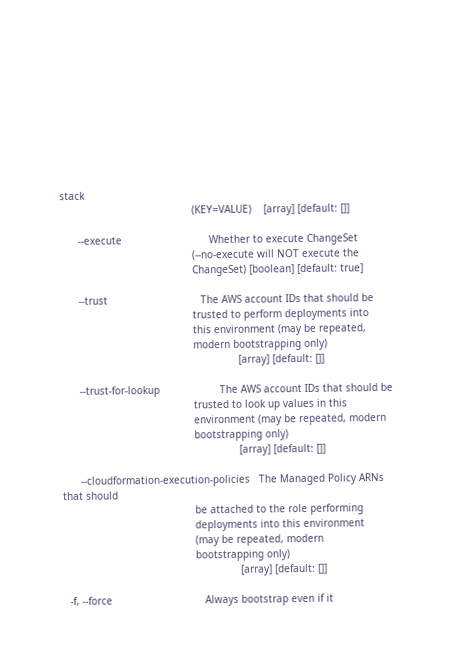stack
                                            (KEY=VALUE)    [array] [default: []]

      --execute                             Whether to execute ChangeSet
                                            (--no-execute will NOT execute the
                                            ChangeSet) [boolean] [default: true]

      --trust                               The AWS account IDs that should be
                                            trusted to perform deployments into
                                            this environment (may be repeated,
                                            modern bootstrapping only)
                                                           [array] [default: []]

      --trust-for-lookup                    The AWS account IDs that should be
                                            trusted to look up values in this
                                            environment (may be repeated, modern
                                            bootstrapping only)
                                                           [array] [default: []]

      --cloudformation-execution-policies   The Managed Policy ARNs that should
                                            be attached to the role performing
                                            deployments into this environment
                                            (may be repeated, modern
                                            bootstrapping only)
                                                           [array] [default: []]

  -f, --force                               Always bootstrap even if it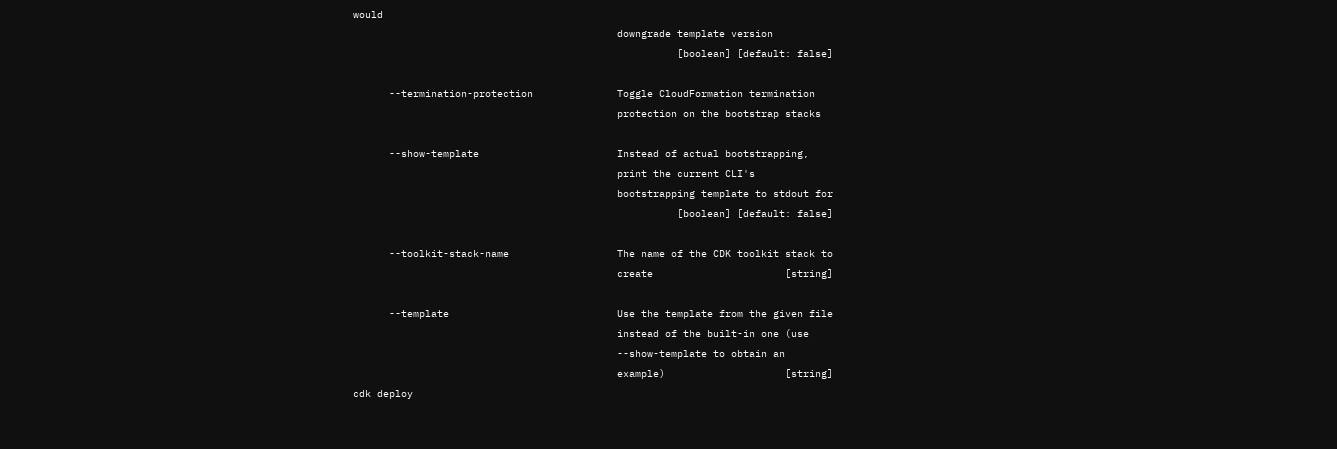would
                                            downgrade template version
                                                      [boolean] [default: false]

      --termination-protection              Toggle CloudFormation termination
                                            protection on the bootstrap stacks

      --show-template                       Instead of actual bootstrapping,
                                            print the current CLI's
                                            bootstrapping template to stdout for
                                                      [boolean] [default: false]

      --toolkit-stack-name                  The name of the CDK toolkit stack to
                                            create                      [string]

      --template                            Use the template from the given file
                                            instead of the built-in one (use
                                            --show-template to obtain an
                                            example)                    [string]
cdk deploy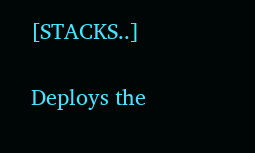[STACKS..]

Deploys the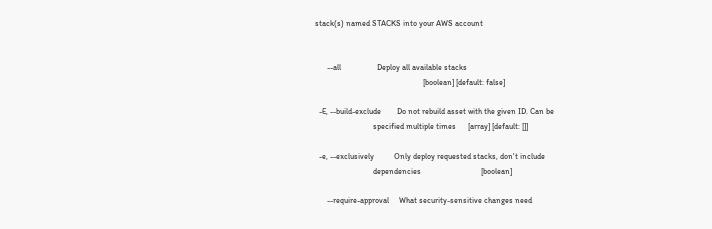stack(s) named STACKS into your AWS account


      --all                  Deploy all available stacks
                                                      [boolean] [default: false]

  -E, --build-exclude        Do not rebuild asset with the given ID. Can be
                             specified multiple times      [array] [default: []]

  -e, --exclusively          Only deploy requested stacks, don't include
                             dependencies                              [boolean]

      --require-approval     What security-sensitive changes need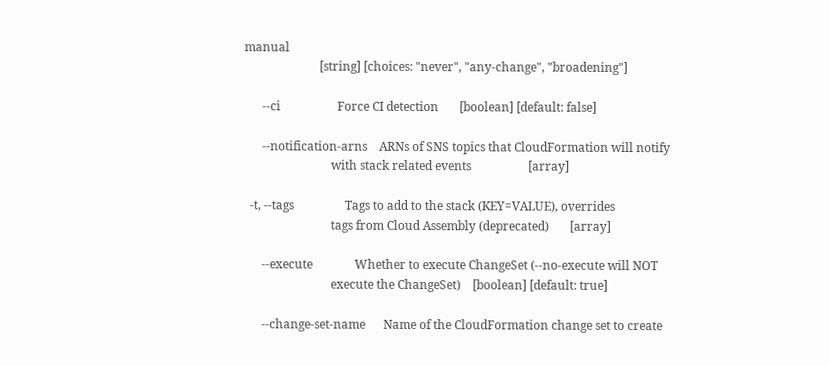manual
                         [string] [choices: "never", "any-change", "broadening"]

      --ci                   Force CI detection       [boolean] [default: false]

      --notification-arns    ARNs of SNS topics that CloudFormation will notify
                             with stack related events                   [array]

  -t, --tags                 Tags to add to the stack (KEY=VALUE), overrides
                             tags from Cloud Assembly (deprecated)       [array]

      --execute              Whether to execute ChangeSet (--no-execute will NOT
                             execute the ChangeSet)    [boolean] [default: true]

      --change-set-name      Name of the CloudFormation change set to create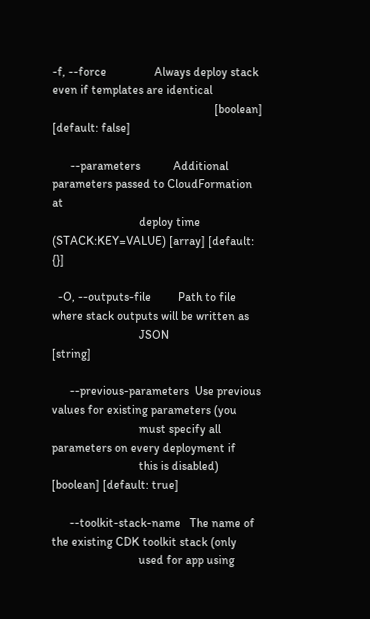-f, --force                Always deploy stack even if templates are identical
                                                      [boolean] [default: false]

      --parameters           Additional parameters passed to CloudFormation at
                             deploy time (STACK:KEY=VALUE) [array] [default: {}]

  -O, --outputs-file         Path to file where stack outputs will be written as
                             JSON                                       [string]

      --previous-parameters  Use previous values for existing parameters (you
                             must specify all parameters on every deployment if
                             this is disabled)         [boolean] [default: true]

      --toolkit-stack-name   The name of the existing CDK toolkit stack (only
                             used for app using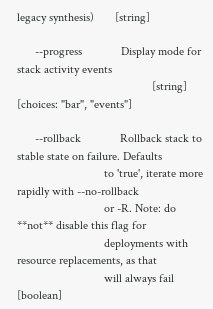legacy synthesis)       [string]

      --progress             Display mode for stack activity events
                                             [string] [choices: "bar", "events"]

      --rollback             Rollback stack to stable state on failure. Defaults
                             to 'true', iterate more rapidly with --no-rollback
                             or -R. Note: do **not** disable this flag for
                             deployments with resource replacements, as that
                             will always fail                          [boolean]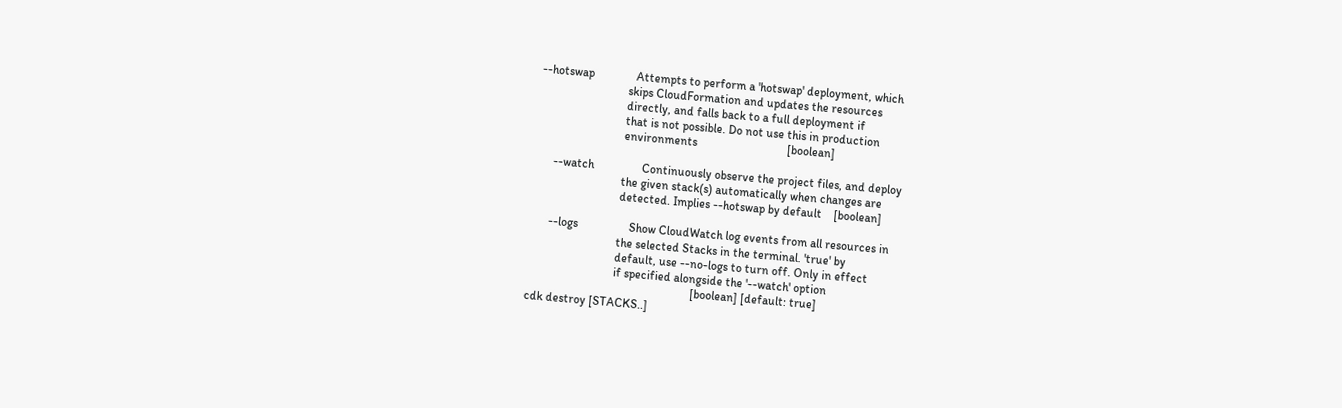--hotswap              Attempts to perform a 'hotswap' deployment, which
                             skips CloudFormation and updates the resources
                             directly, and falls back to a full deployment if
                             that is not possible. Do not use this in production
                             environments                              [boolean]

      --watch                Continuously observe the project files, and deploy
                             the given stack(s) automatically when changes are
                             detected. Implies --hotswap by default    [boolean]

      --logs                 Show CloudWatch log events from all resources in
                             the selected Stacks in the terminal. 'true' by
                             default, use --no-logs to turn off. Only in effect
                             if specified alongside the '--watch' option
                                                       [boolean] [default: true]
cdk destroy [STACKS..]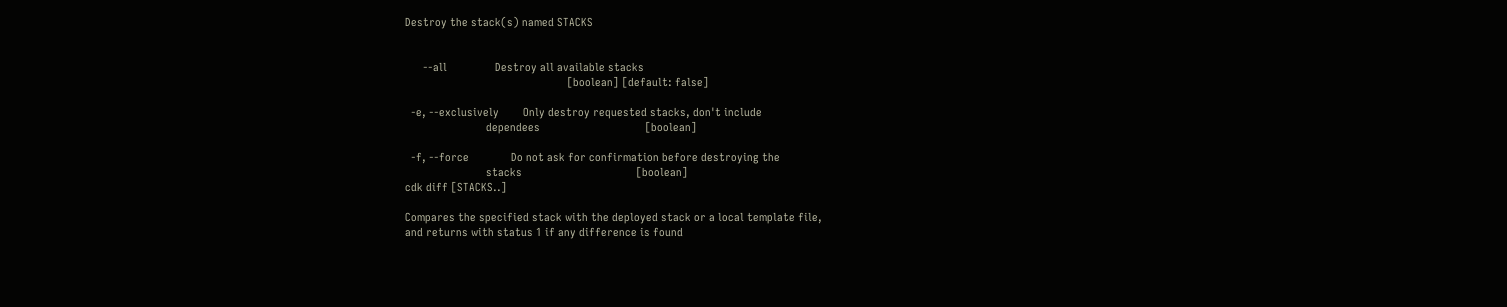Destroy the stack(s) named STACKS


      --all                Destroy all available stacks
                                                      [boolean] [default: false]

  -e, --exclusively        Only destroy requested stacks, don't include
                           dependees                                   [boolean]

  -f, --force              Do not ask for confirmation before destroying the
                           stacks                                      [boolean]
cdk diff [STACKS..]

Compares the specified stack with the deployed stack or a local template file,
and returns with status 1 if any difference is found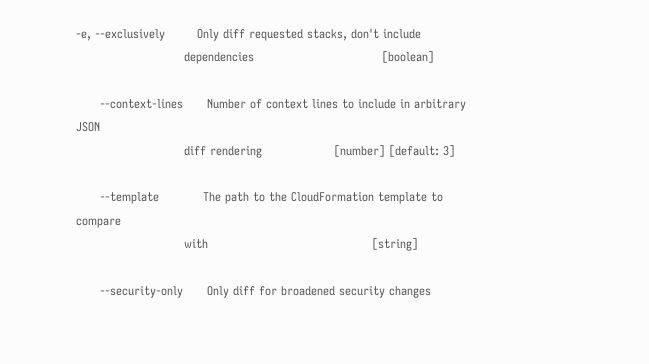-e, --exclusively        Only diff requested stacks, don't include
                           dependencies                                [boolean]

      --context-lines      Number of context lines to include in arbitrary JSON
                           diff rendering                  [number] [default: 3]

      --template           The path to the CloudFormation template to compare
                           with                                         [string]

      --security-only      Only diff for broadened security changes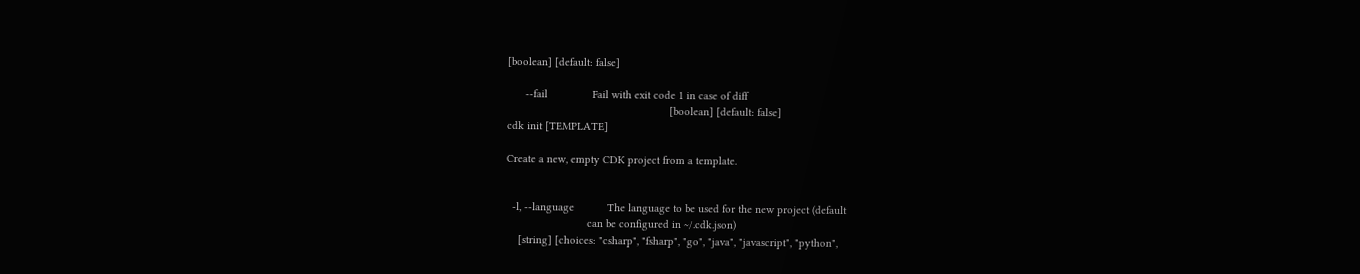[boolean] [default: false]

      --fail               Fail with exit code 1 in case of diff
                                                      [boolean] [default: false]
cdk init [TEMPLATE]

Create a new, empty CDK project from a template.


  -l, --language           The language to be used for the new project (default
                           can be configured in ~/.cdk.json)
    [string] [choices: "csharp", "fsharp", "go", "java", "javascript", "python",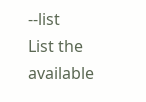--list               List the available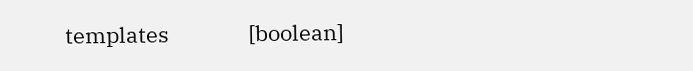templates                [boolean]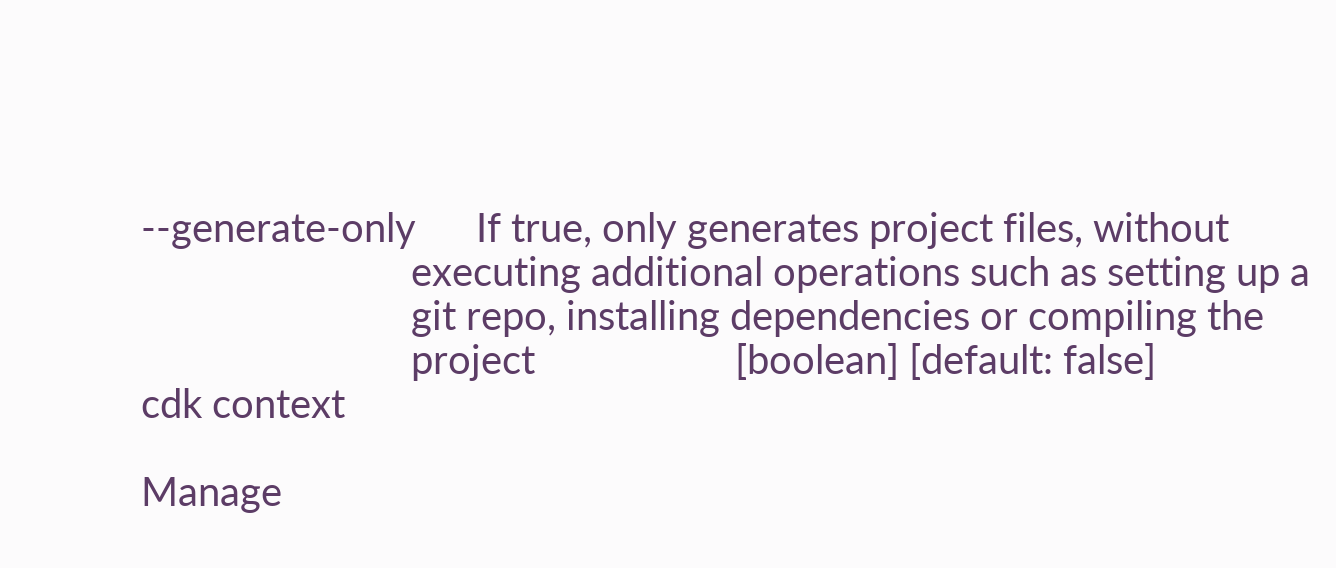--generate-only      If true, only generates project files, without
                           executing additional operations such as setting up a
                           git repo, installing dependencies or compiling the
                           project                    [boolean] [default: false]
cdk context

Manage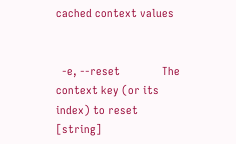cached context values


  -e, --reset              The context key (or its index) to reset      [string]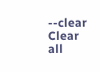--clear              Clear all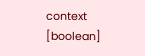context                           [boolean]